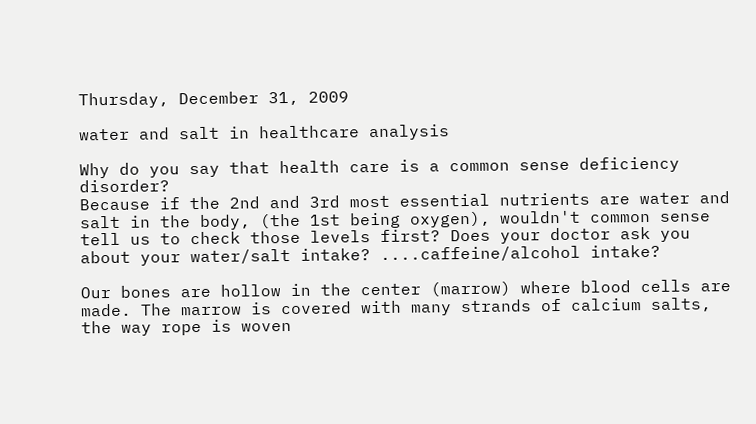Thursday, December 31, 2009

water and salt in healthcare analysis

Why do you say that health care is a common sense deficiency disorder?
Because if the 2nd and 3rd most essential nutrients are water and salt in the body, (the 1st being oxygen), wouldn't common sense tell us to check those levels first? Does your doctor ask you about your water/salt intake? ....caffeine/alcohol intake?

Our bones are hollow in the center (marrow) where blood cells are made. The marrow is covered with many strands of calcium salts, the way rope is woven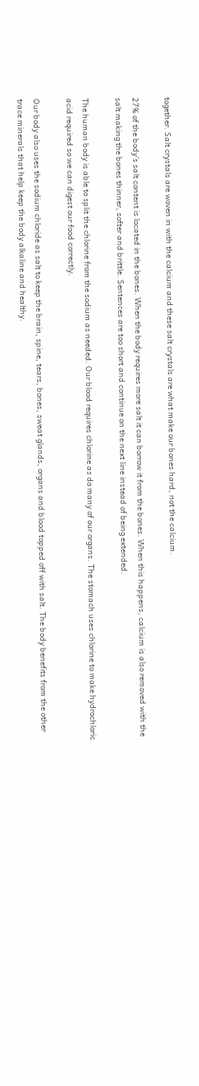together. Salt crystals are woven in with the calcium and these salt crystals are what make our bones hard, not the calcium.

27% of the body’s salt content is located in the bones. When the body requires more salt it can borrow it from the bones. When this happens, calcium is also removed with the salt making the bones thinner, softer and brittle. Sentences are too short and continue on the next line instead of being extended.

The human body is able to split the chlorine from the sodium as needed. Our blood requires chlorine as do many of our organs. The stomach uses chlorine to make hydrochloric acid required so we can digest our food correctly.

Our body also uses the sodium chloride as salt to keep the brain, spine, tears, bones, sweat glands, organs and blood topped off with salt. The body benefits from the other trace minerals that help keep the body alkaline and healthy.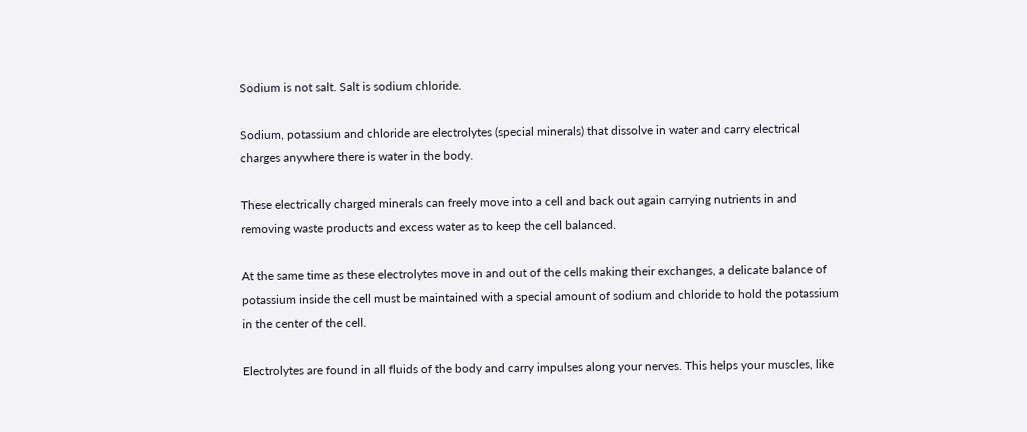Sodium is not salt. Salt is sodium chloride.

Sodium, potassium and chloride are electrolytes (special minerals) that dissolve in water and carry electrical charges anywhere there is water in the body.

These electrically charged minerals can freely move into a cell and back out again carrying nutrients in and removing waste products and excess water as to keep the cell balanced.

At the same time as these electrolytes move in and out of the cells making their exchanges, a delicate balance of potassium inside the cell must be maintained with a special amount of sodium and chloride to hold the potassium in the center of the cell.

Electrolytes are found in all fluids of the body and carry impulses along your nerves. This helps your muscles, like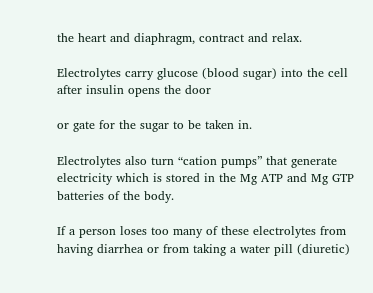the heart and diaphragm, contract and relax.

Electrolytes carry glucose (blood sugar) into the cell after insulin opens the door

or gate for the sugar to be taken in.

Electrolytes also turn “cation pumps” that generate electricity which is stored in the Mg ATP and Mg GTP batteries of the body.

If a person loses too many of these electrolytes from having diarrhea or from taking a water pill (diuretic)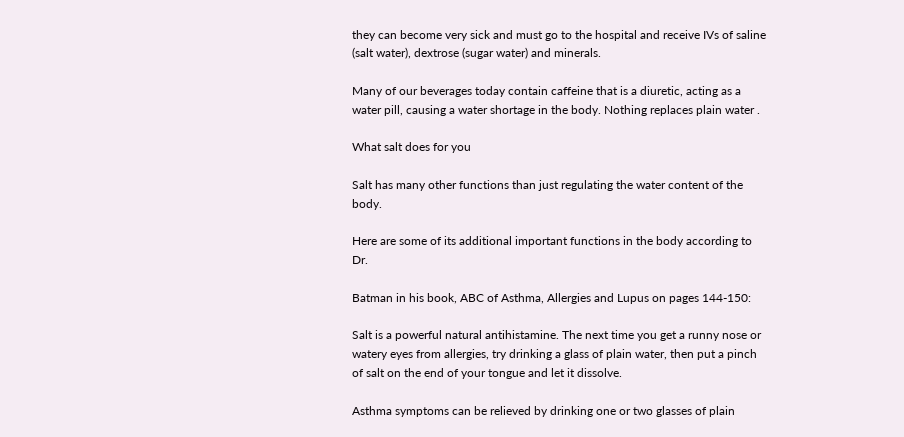they can become very sick and must go to the hospital and receive IVs of saline (salt water), dextrose (sugar water) and minerals.

Many of our beverages today contain caffeine that is a diuretic, acting as a water pill, causing a water shortage in the body. Nothing replaces plain water .

What salt does for you

Salt has many other functions than just regulating the water content of the body.

Here are some of its additional important functions in the body according to Dr.

Batman in his book, ABC of Asthma, Allergies and Lupus on pages 144-150:

Salt is a powerful natural antihistamine. The next time you get a runny nose or watery eyes from allergies, try drinking a glass of plain water, then put a pinch of salt on the end of your tongue and let it dissolve.

Asthma symptoms can be relieved by drinking one or two glasses of plain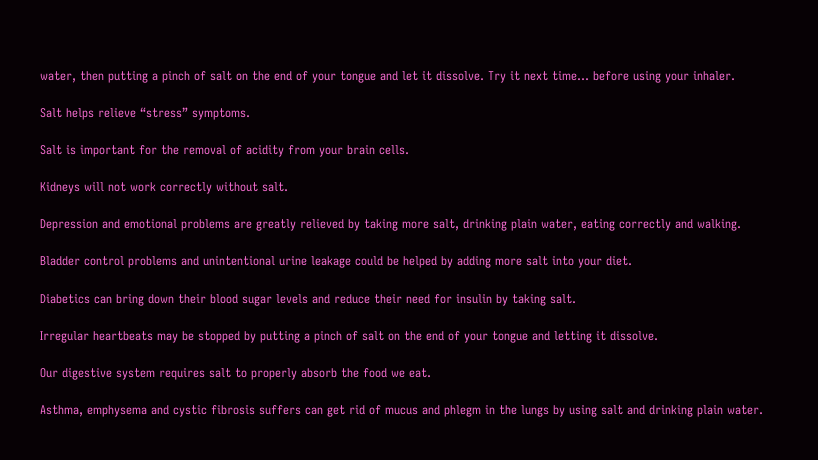water, then putting a pinch of salt on the end of your tongue and let it dissolve. Try it next time… before using your inhaler.

Salt helps relieve “stress” symptoms.

Salt is important for the removal of acidity from your brain cells.

Kidneys will not work correctly without salt.

Depression and emotional problems are greatly relieved by taking more salt, drinking plain water, eating correctly and walking.

Bladder control problems and unintentional urine leakage could be helped by adding more salt into your diet.

Diabetics can bring down their blood sugar levels and reduce their need for insulin by taking salt.

Irregular heartbeats may be stopped by putting a pinch of salt on the end of your tongue and letting it dissolve.

Our digestive system requires salt to properly absorb the food we eat.

Asthma, emphysema and cystic fibrosis suffers can get rid of mucus and phlegm in the lungs by using salt and drinking plain water.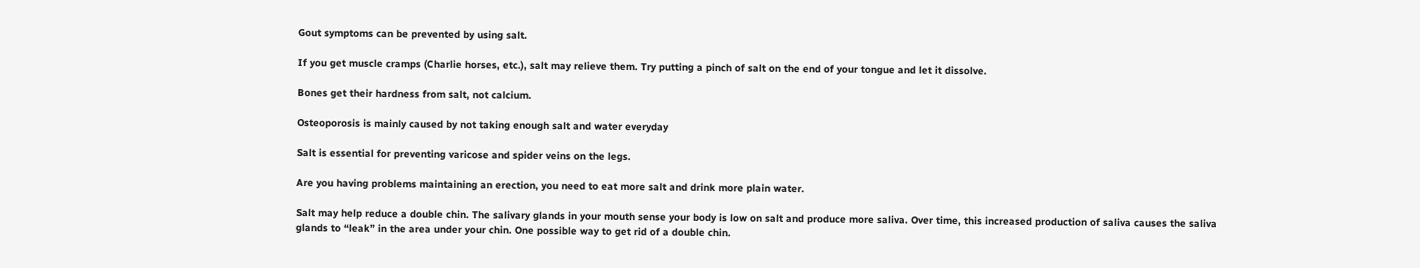Gout symptoms can be prevented by using salt.

If you get muscle cramps (Charlie horses, etc.), salt may relieve them. Try putting a pinch of salt on the end of your tongue and let it dissolve.

Bones get their hardness from salt, not calcium.

Osteoporosis is mainly caused by not taking enough salt and water everyday

Salt is essential for preventing varicose and spider veins on the legs.

Are you having problems maintaining an erection, you need to eat more salt and drink more plain water.

Salt may help reduce a double chin. The salivary glands in your mouth sense your body is low on salt and produce more saliva. Over time, this increased production of saliva causes the saliva glands to “leak” in the area under your chin. One possible way to get rid of a double chin.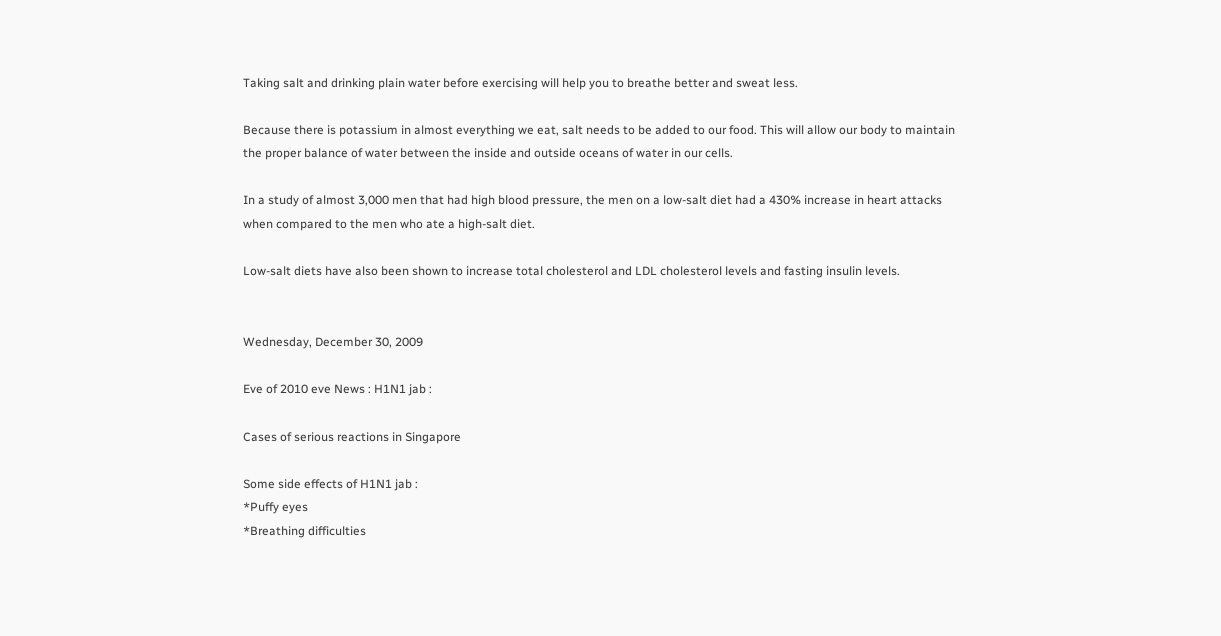Taking salt and drinking plain water before exercising will help you to breathe better and sweat less.

Because there is potassium in almost everything we eat, salt needs to be added to our food. This will allow our body to maintain the proper balance of water between the inside and outside oceans of water in our cells.

In a study of almost 3,000 men that had high blood pressure, the men on a low-salt diet had a 430% increase in heart attacks when compared to the men who ate a high-salt diet.

Low-salt diets have also been shown to increase total cholesterol and LDL cholesterol levels and fasting insulin levels.


Wednesday, December 30, 2009

Eve of 2010 eve News : H1N1 jab :

Cases of serious reactions in Singapore

Some side effects of H1N1 jab :
*Puffy eyes
*Breathing difficulties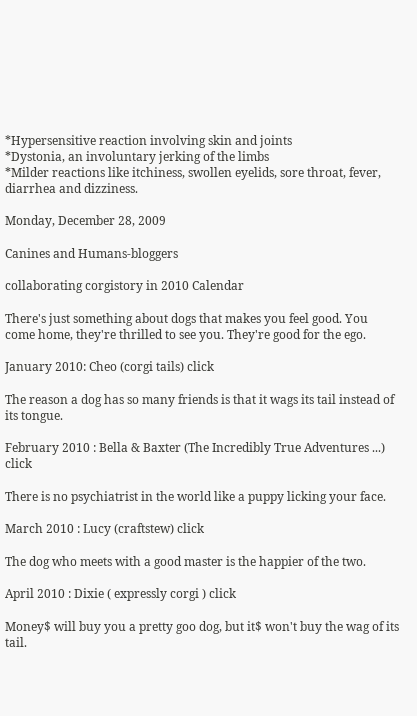*Hypersensitive reaction involving skin and joints
*Dystonia, an involuntary jerking of the limbs
*Milder reactions like itchiness, swollen eyelids, sore throat, fever, diarrhea and dizziness.

Monday, December 28, 2009

Canines and Humans-bloggers

collaborating corgistory in 2010 Calendar

There's just something about dogs that makes you feel good. You come home, they're thrilled to see you. They're good for the ego.

January 2010: Cheo (corgi tails) click

The reason a dog has so many friends is that it wags its tail instead of its tongue.

February 2010 : Bella & Baxter (The Incredibly True Adventures ...) click

There is no psychiatrist in the world like a puppy licking your face.

March 2010 : Lucy (craftstew) click

The dog who meets with a good master is the happier of the two.

April 2010 : Dixie ( expressly corgi ) click

Money$ will buy you a pretty goo dog, but it$ won't buy the wag of its tail.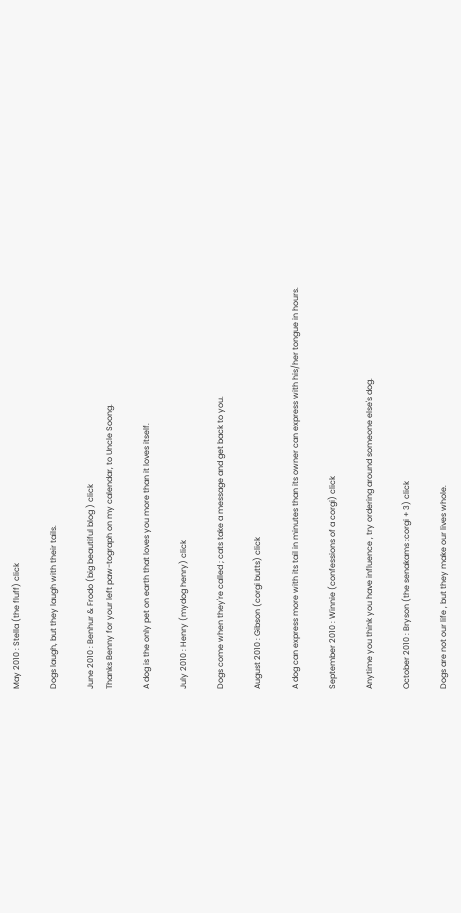May 2010 : Stella (the fluff) click

Dogs laugh, but they laugh with their tails.

June 2010 : Benhur & Frodo (big beautiful blog ) click
Thanks Benny for your left paw-tograph on my calendar, to Uncle Soong.

A dog is the only pet on earth that loves you more than it loves itself.

July 2010 : Henry (mydog henry) click

Dogs come when they're called ; cats take a message and get back to you.

August 2010 : Gibson (corgi butts) click

A dog can express more with its tail in minutes than its owner can express with his/her tongue in hours.

September 2010 : Winnie (confessions of a corgi) click

Anytime you think you have influence , try ordering around someone else's dog.

October 2010 : Bryson (the senakams :corgi + 3) click

Dogs are not our life , but they make our lives whole.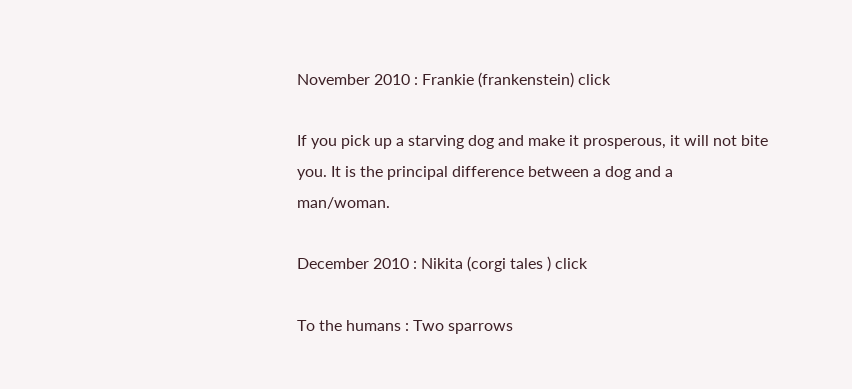November 2010 : Frankie (frankenstein) click

If you pick up a starving dog and make it prosperous, it will not bite you. It is the principal difference between a dog and a man/woman.

December 2010 : Nikita (corgi tales ) click

To the humans : Two sparrows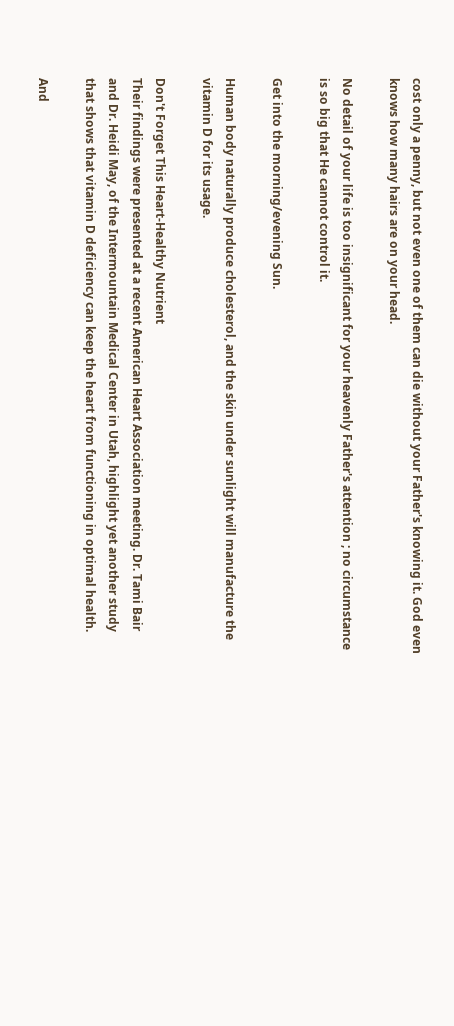cost only a penny, but not even one of them can die without your Father's knowing it. God even knows how many hairs are on your head.

No detail of your life is too insignificant for your heavenly Father's attention ; no circumstance is so big that He cannot control it.

Get into the morning/evening Sun.

Human body naturally produce cholesterol, and the skin under sunlight will manufacture the vitamin D for its usage.

Don't Forget This Heart-Healthy Nutrient
Their findings were presented at a recent American Heart Association meeting. Dr. Tami Bair and Dr. Heidi May, of the Intermountain Medical Center in Utah, highlight yet another study that shows that vitamin D deficiency can keep the heart from functioning in optimal health.

And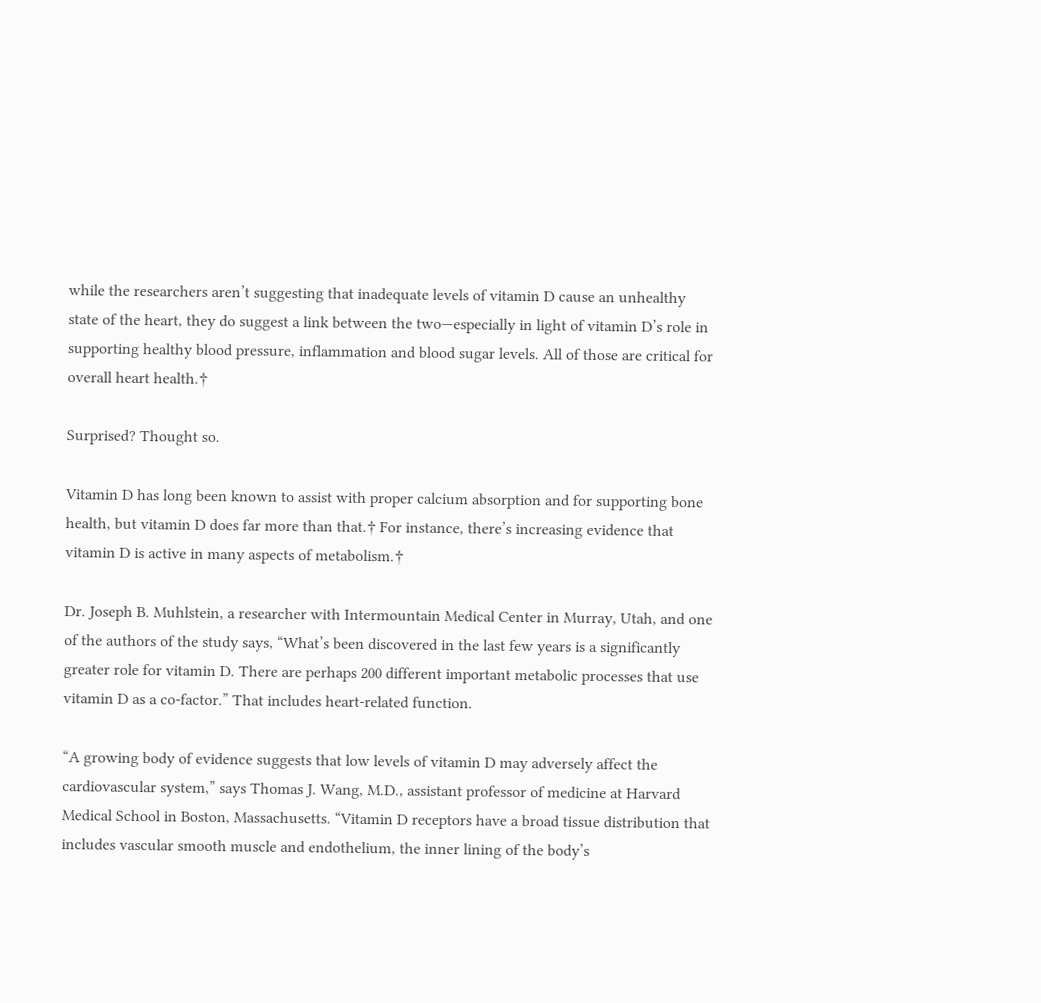while the researchers aren’t suggesting that inadequate levels of vitamin D cause an unhealthy state of the heart, they do suggest a link between the two—especially in light of vitamin D’s role in supporting healthy blood pressure, inflammation and blood sugar levels. All of those are critical for overall heart health.†

Surprised? Thought so.

Vitamin D has long been known to assist with proper calcium absorption and for supporting bone health, but vitamin D does far more than that.† For instance, there’s increasing evidence that vitamin D is active in many aspects of metabolism.†

Dr. Joseph B. Muhlstein, a researcher with Intermountain Medical Center in Murray, Utah, and one of the authors of the study says, “What’s been discovered in the last few years is a significantly greater role for vitamin D. There are perhaps 200 different important metabolic processes that use vitamin D as a co-factor.” That includes heart-related function.

“A growing body of evidence suggests that low levels of vitamin D may adversely affect the cardiovascular system,” says Thomas J. Wang, M.D., assistant professor of medicine at Harvard Medical School in Boston, Massachusetts. “Vitamin D receptors have a broad tissue distribution that includes vascular smooth muscle and endothelium, the inner lining of the body’s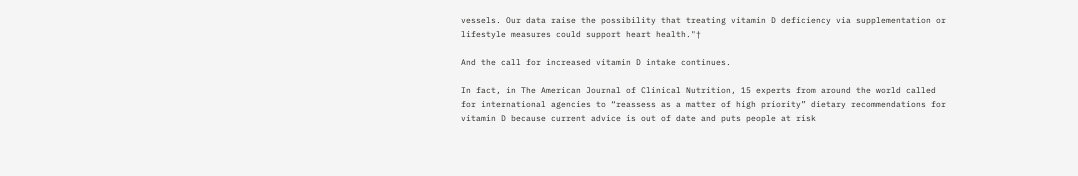vessels. Our data raise the possibility that treating vitamin D deficiency via supplementation or lifestyle measures could support heart health."†

And the call for increased vitamin D intake continues.

In fact, in The American Journal of Clinical Nutrition, 15 experts from around the world called for international agencies to “reassess as a matter of high priority” dietary recommendations for vitamin D because current advice is out of date and puts people at risk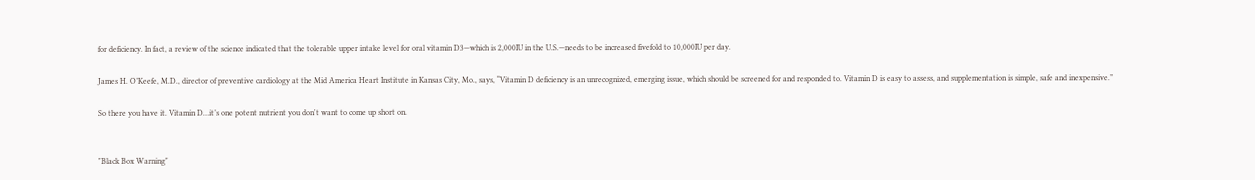for deficiency. In fact, a review of the science indicated that the tolerable upper intake level for oral vitamin D3—which is 2,000IU in the U.S.—needs to be increased fivefold to 10,000IU per day.

James H. O’Keefe, M.D., director of preventive cardiology at the Mid America Heart Institute in Kansas City, Mo., says, “Vitamin D deficiency is an unrecognized, emerging issue, which should be screened for and responded to. Vitamin D is easy to assess, and supplementation is simple, safe and inexpensive.”

So there you have it. Vitamin D…it’s one potent nutrient you don't want to come up short on.


"Black Box Warning"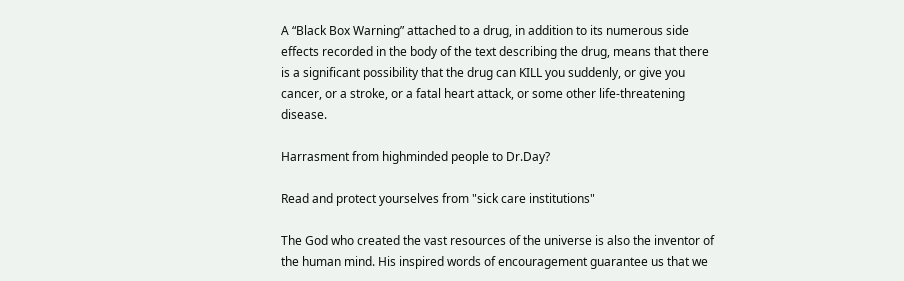A “Black Box Warning” attached to a drug, in addition to its numerous side effects recorded in the body of the text describing the drug, means that there is a significant possibility that the drug can KILL you suddenly, or give you cancer, or a stroke, or a fatal heart attack, or some other life-threatening disease.

Harrasment from highminded people to Dr.Day?

Read and protect yourselves from "sick care institutions"

The God who created the vast resources of the universe is also the inventor of the human mind. His inspired words of encouragement guarantee us that we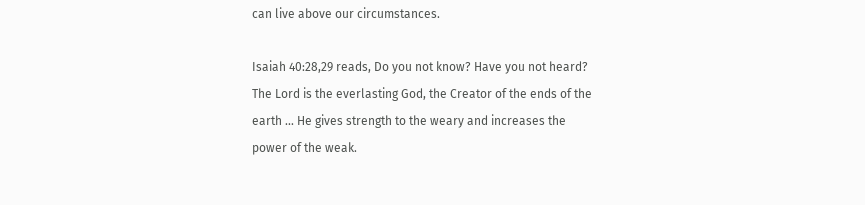can live above our circumstances.

Isaiah 40:28,29 reads, Do you not know? Have you not heard? The Lord is the everlasting God, the Creator of the ends of the earth ... He gives strength to the weary and increases the power of the weak.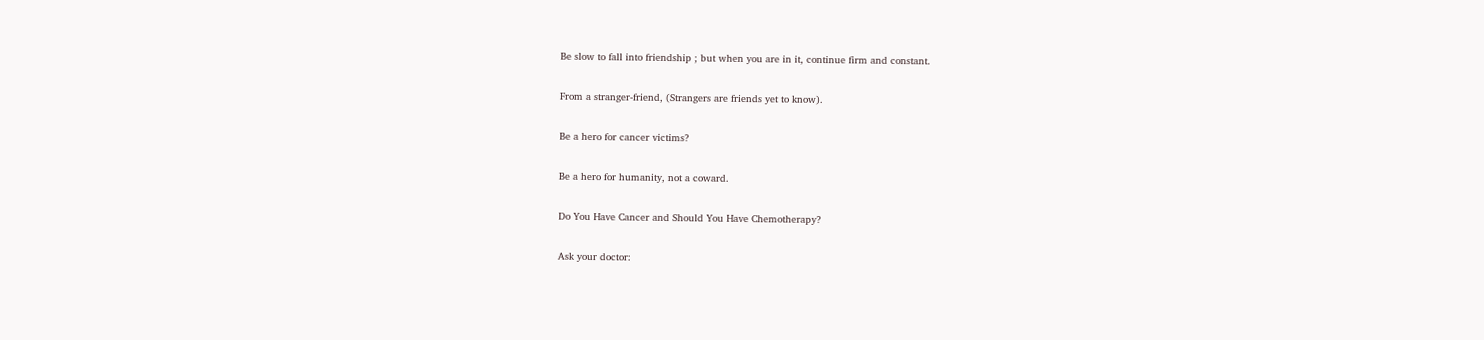Be slow to fall into friendship ; but when you are in it, continue firm and constant.

From a stranger-friend, (Strangers are friends yet to know).

Be a hero for cancer victims?

Be a hero for humanity, not a coward.

Do You Have Cancer and Should You Have Chemotherapy?

Ask your doctor: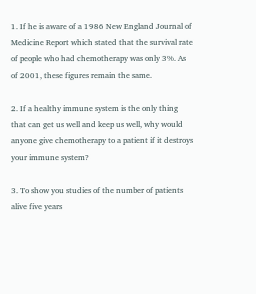1. If he is aware of a 1986 New England Journal of Medicine Report which stated that the survival rate of people who had chemotherapy was only 3%. As of 2001, these figures remain the same.

2. If a healthy immune system is the only thing that can get us well and keep us well, why would anyone give chemotherapy to a patient if it destroys your immune system?

3. To show you studies of the number of patients alive five years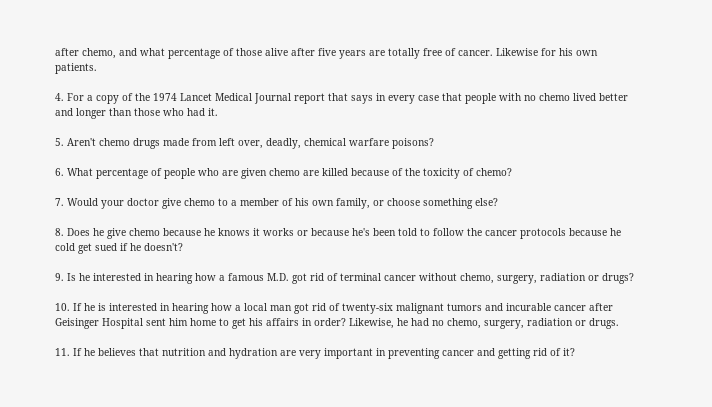after chemo, and what percentage of those alive after five years are totally free of cancer. Likewise for his own patients.

4. For a copy of the 1974 Lancet Medical Journal report that says in every case that people with no chemo lived better and longer than those who had it.

5. Aren't chemo drugs made from left over, deadly, chemical warfare poisons?

6. What percentage of people who are given chemo are killed because of the toxicity of chemo?

7. Would your doctor give chemo to a member of his own family, or choose something else?

8. Does he give chemo because he knows it works or because he's been told to follow the cancer protocols because he cold get sued if he doesn't?

9. Is he interested in hearing how a famous M.D. got rid of terminal cancer without chemo, surgery, radiation or drugs?

10. If he is interested in hearing how a local man got rid of twenty-six malignant tumors and incurable cancer after Geisinger Hospital sent him home to get his affairs in order? Likewise, he had no chemo, surgery, radiation or drugs.

11. If he believes that nutrition and hydration are very important in preventing cancer and getting rid of it?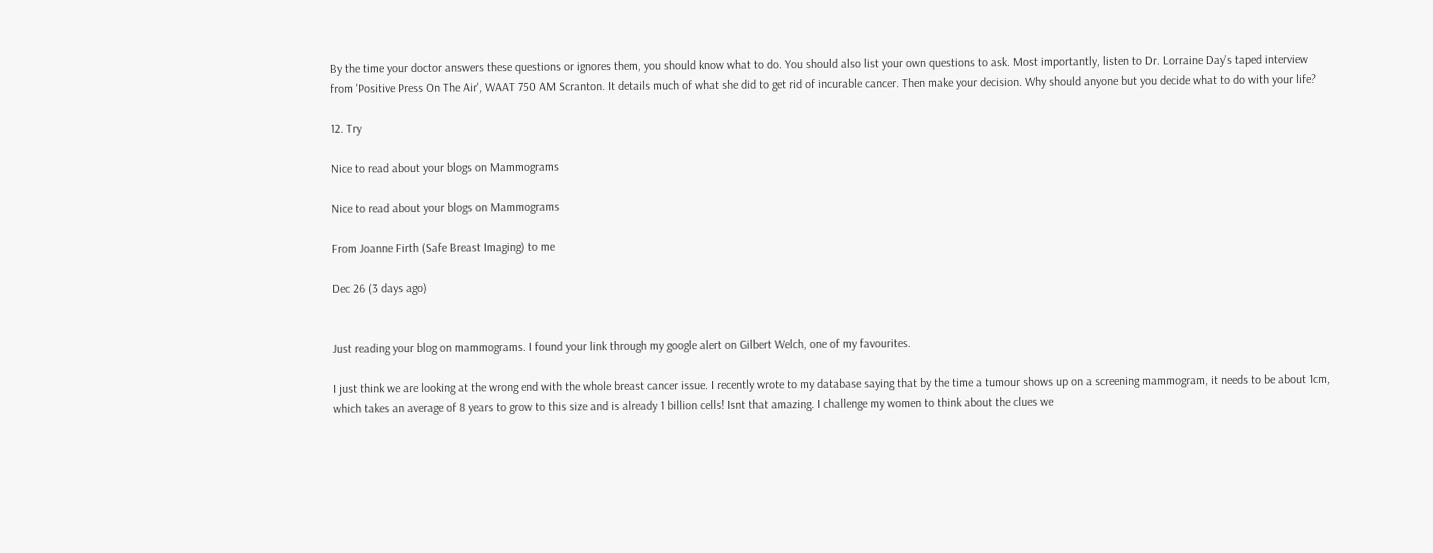By the time your doctor answers these questions or ignores them, you should know what to do. You should also list your own questions to ask. Most importantly, listen to Dr. Lorraine Day's taped interview from 'Positive Press On The Air', WAAT 750 AM Scranton. It details much of what she did to get rid of incurable cancer. Then make your decision. Why should anyone but you decide what to do with your life?

12. Try

Nice to read about your blogs on Mammograms

Nice to read about your blogs on Mammograms

From Joanne Firth (Safe Breast Imaging) to me

Dec 26 (3 days ago)


Just reading your blog on mammograms. I found your link through my google alert on Gilbert Welch, one of my favourites.

I just think we are looking at the wrong end with the whole breast cancer issue. I recently wrote to my database saying that by the time a tumour shows up on a screening mammogram, it needs to be about 1cm, which takes an average of 8 years to grow to this size and is already 1 billion cells! Isnt that amazing. I challenge my women to think about the clues we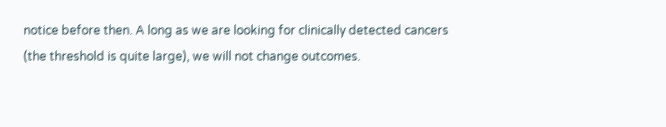notice before then. A long as we are looking for clinically detected cancers (the threshold is quite large), we will not change outcomes.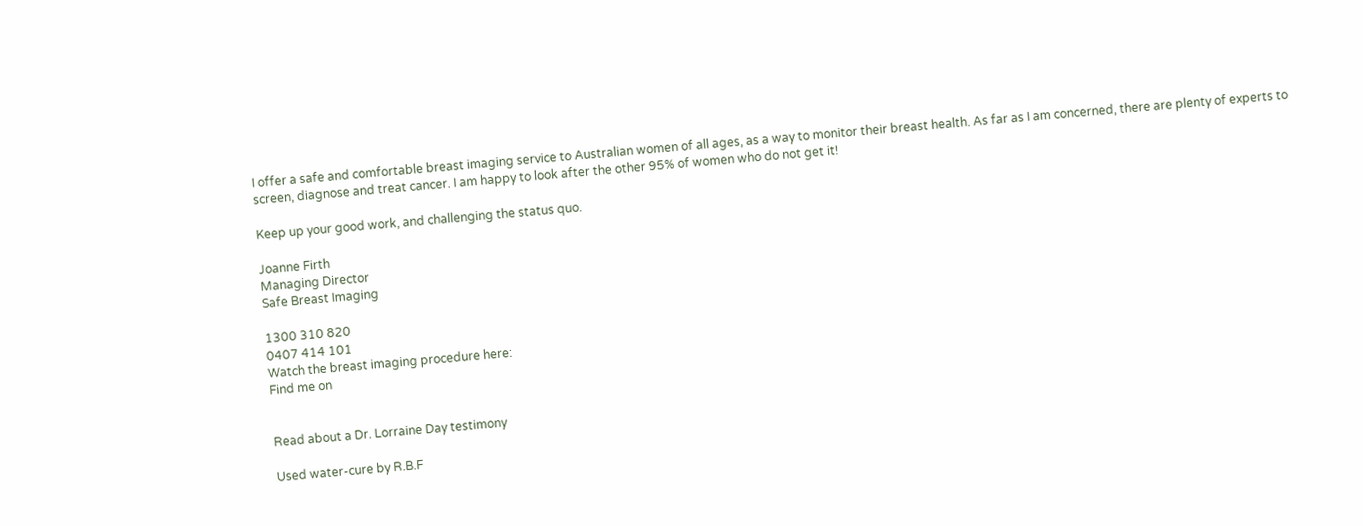I offer a safe and comfortable breast imaging service to Australian women of all ages, as a way to monitor their breast health. As far as I am concerned, there are plenty of experts to screen, diagnose and treat cancer. I am happy to look after the other 95% of women who do not get it!

Keep up your good work, and challenging the status quo.

Joanne Firth
Managing Director
Safe Breast Imaging

1300 310 820
0407 414 101
Watch the breast imaging procedure here:
Find me on


Read about a Dr. Lorraine Day testimony

Used water-cure by R.B.F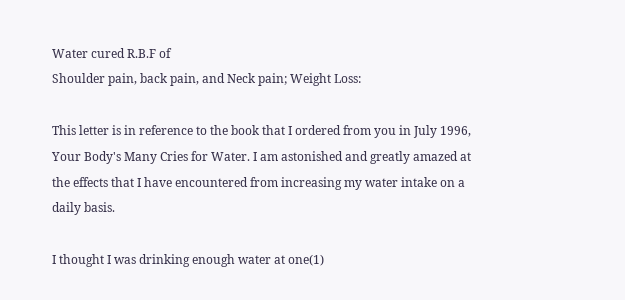Water cured R.B.F of
Shoulder pain, back pain, and Neck pain; Weight Loss:

This letter is in reference to the book that I ordered from you in July 1996, Your Body's Many Cries for Water. I am astonished and greatly amazed at the effects that I have encountered from increasing my water intake on a daily basis.

I thought I was drinking enough water at one(1)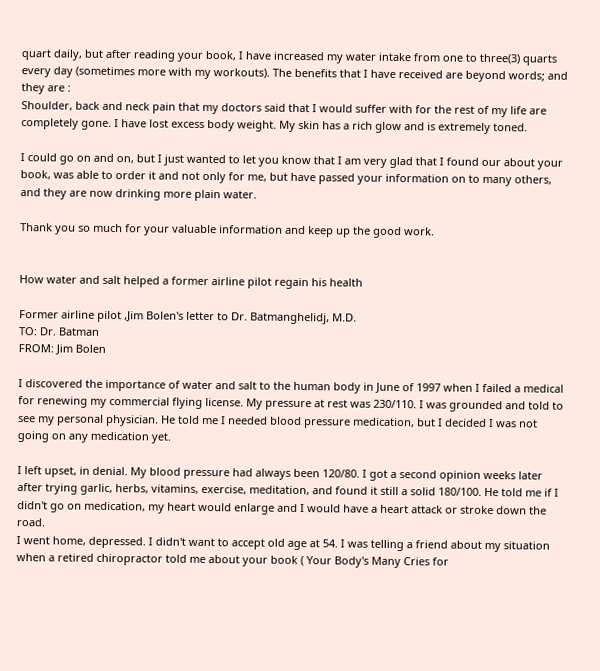quart daily, but after reading your book, I have increased my water intake from one to three(3) quarts every day (sometimes more with my workouts). The benefits that I have received are beyond words; and they are :
Shoulder, back and neck pain that my doctors said that I would suffer with for the rest of my life are completely gone. I have lost excess body weight. My skin has a rich glow and is extremely toned.

I could go on and on, but I just wanted to let you know that I am very glad that I found our about your book, was able to order it and not only for me, but have passed your information on to many others, and they are now drinking more plain water.

Thank you so much for your valuable information and keep up the good work.


How water and salt helped a former airline pilot regain his health

Former airline pilot ,Jim Bolen's letter to Dr. Batmanghelidj, M.D.
TO: Dr. Batman
FROM: Jim Bolen

I discovered the importance of water and salt to the human body in June of 1997 when I failed a medical for renewing my commercial flying license. My pressure at rest was 230/110. I was grounded and told to see my personal physician. He told me I needed blood pressure medication, but I decided I was not going on any medication yet.

I left upset, in denial. My blood pressure had always been 120/80. I got a second opinion weeks later after trying garlic, herbs, vitamins, exercise, meditation, and found it still a solid 180/100. He told me if I didn't go on medication, my heart would enlarge and I would have a heart attack or stroke down the road.
I went home, depressed. I didn't want to accept old age at 54. I was telling a friend about my situation when a retired chiropractor told me about your book ( Your Body's Many Cries for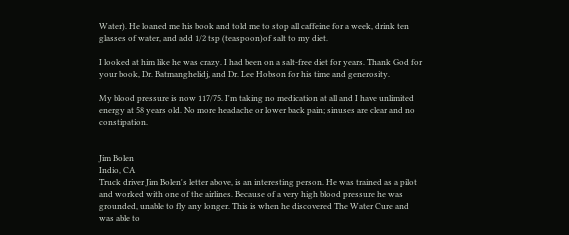Water). He loaned me his book and told me to stop all caffeine for a week, drink ten glasses of water, and add 1/2 tsp (teaspoon)of salt to my diet.

I looked at him like he was crazy. I had been on a salt-free diet for years. Thank God for your book, Dr. Batmanghelidj, and Dr. Lee Hobson for his time and generosity.

My blood pressure is now 117/75. I'm taking no medication at all and I have unlimited energy at 58 years old. No more headache or lower back pain; sinuses are clear and no constipation.


Jim Bolen
Indio, CA
Truck driver Jim Bolen's letter above, is an interesting person. He was trained as a pilot and worked with one of the airlines. Because of a very high blood pressure he was grounded, unable to fly any longer. This is when he discovered The Water Cure and was able to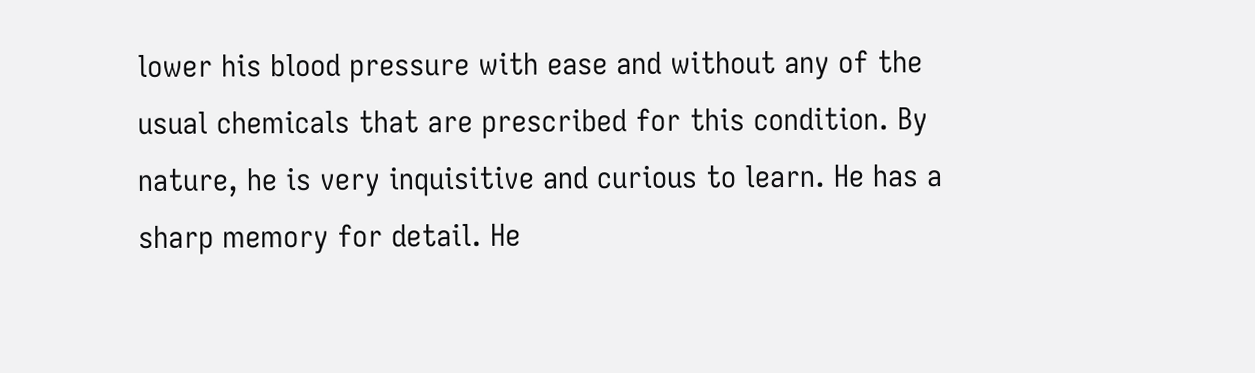lower his blood pressure with ease and without any of the usual chemicals that are prescribed for this condition. By nature, he is very inquisitive and curious to learn. He has a sharp memory for detail. He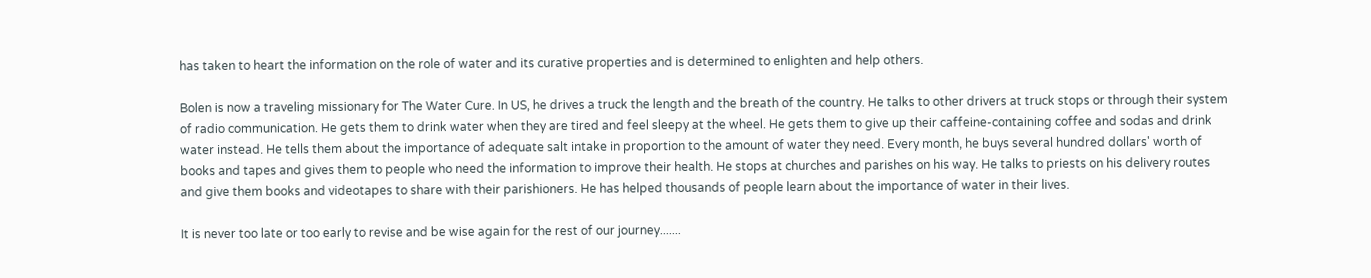has taken to heart the information on the role of water and its curative properties and is determined to enlighten and help others.

Bolen is now a traveling missionary for The Water Cure. In US, he drives a truck the length and the breath of the country. He talks to other drivers at truck stops or through their system of radio communication. He gets them to drink water when they are tired and feel sleepy at the wheel. He gets them to give up their caffeine-containing coffee and sodas and drink water instead. He tells them about the importance of adequate salt intake in proportion to the amount of water they need. Every month, he buys several hundred dollars' worth of books and tapes and gives them to people who need the information to improve their health. He stops at churches and parishes on his way. He talks to priests on his delivery routes and give them books and videotapes to share with their parishioners. He has helped thousands of people learn about the importance of water in their lives.

It is never too late or too early to revise and be wise again for the rest of our journey.......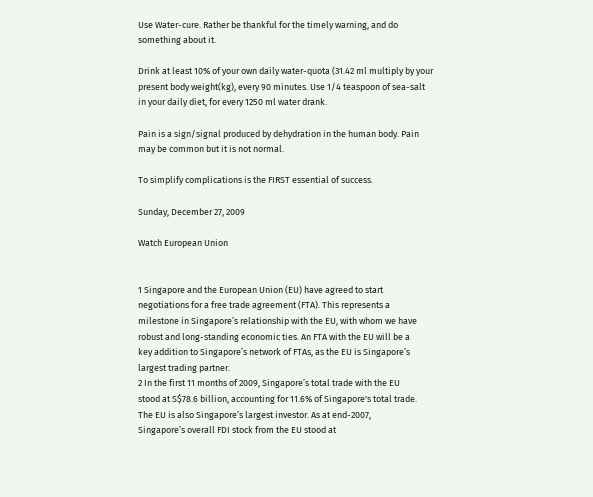Use Water-cure. Rather be thankful for the timely warning, and do something about it.

Drink at least 10% of your own daily water-quota (31.42 ml multiply by your present body weight(kg), every 90 minutes. Use 1/4 teaspoon of sea-salt in your daily diet, for every 1250 ml water drank.

Pain is a sign/signal produced by dehydration in the human body. Pain may be common but it is not normal.

To simplify complications is the FIRST essential of success.

Sunday, December 27, 2009

Watch European Union


1 Singapore and the European Union (EU) have agreed to start
negotiations for a free trade agreement (FTA). This represents a
milestone in Singapore’s relationship with the EU, with whom we have
robust and long-standing economic ties. An FTA with the EU will be a
key addition to Singapore’s network of FTAs, as the EU is Singapore’s
largest trading partner.
2 In the first 11 months of 2009, Singapore’s total trade with the EU
stood at S$78.6 billion, accounting for 11.6% of Singapore's total trade.
The EU is also Singapore’s largest investor. As at end-2007,
Singapore’s overall FDI stock from the EU stood at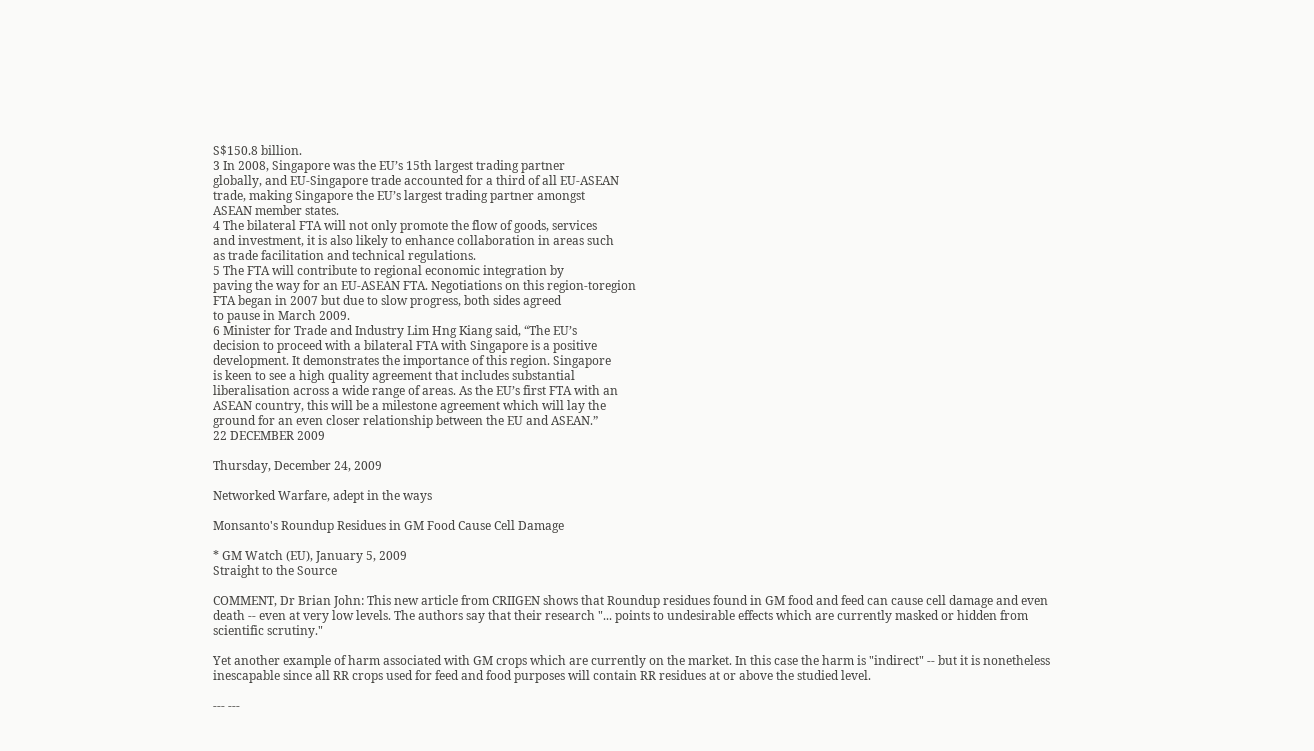S$150.8 billion.
3 In 2008, Singapore was the EU’s 15th largest trading partner
globally, and EU-Singapore trade accounted for a third of all EU-ASEAN
trade, making Singapore the EU’s largest trading partner amongst
ASEAN member states.
4 The bilateral FTA will not only promote the flow of goods, services
and investment, it is also likely to enhance collaboration in areas such
as trade facilitation and technical regulations.
5 The FTA will contribute to regional economic integration by
paving the way for an EU-ASEAN FTA. Negotiations on this region-toregion
FTA began in 2007 but due to slow progress, both sides agreed
to pause in March 2009.
6 Minister for Trade and Industry Lim Hng Kiang said, “The EU’s
decision to proceed with a bilateral FTA with Singapore is a positive
development. It demonstrates the importance of this region. Singapore
is keen to see a high quality agreement that includes substantial
liberalisation across a wide range of areas. As the EU’s first FTA with an
ASEAN country, this will be a milestone agreement which will lay the
ground for an even closer relationship between the EU and ASEAN.”
22 DECEMBER 2009

Thursday, December 24, 2009

Networked Warfare, adept in the ways

Monsanto's Roundup Residues in GM Food Cause Cell Damage

* GM Watch (EU), January 5, 2009
Straight to the Source

COMMENT, Dr Brian John: This new article from CRIIGEN shows that Roundup residues found in GM food and feed can cause cell damage and even death -- even at very low levels. The authors say that their research "... points to undesirable effects which are currently masked or hidden from scientific scrutiny."

Yet another example of harm associated with GM crops which are currently on the market. In this case the harm is "indirect" -- but it is nonetheless inescapable since all RR crops used for feed and food purposes will contain RR residues at or above the studied level.

--- ---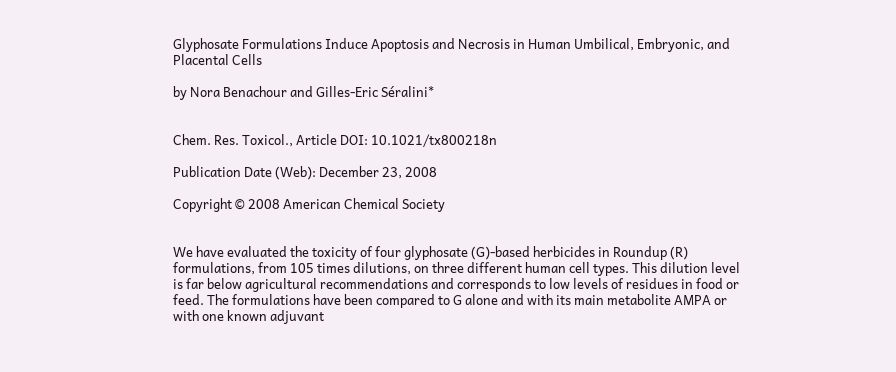Glyphosate Formulations Induce Apoptosis and Necrosis in Human Umbilical, Embryonic, and Placental Cells

by Nora Benachour and Gilles-Eric Séralini*


Chem. Res. Toxicol., Article DOI: 10.1021/tx800218n

Publication Date (Web): December 23, 2008

Copyright © 2008 American Chemical Society


We have evaluated the toxicity of four glyphosate (G)-based herbicides in Roundup (R) formulations, from 105 times dilutions, on three different human cell types. This dilution level is far below agricultural recommendations and corresponds to low levels of residues in food or feed. The formulations have been compared to G alone and with its main metabolite AMPA or with one known adjuvant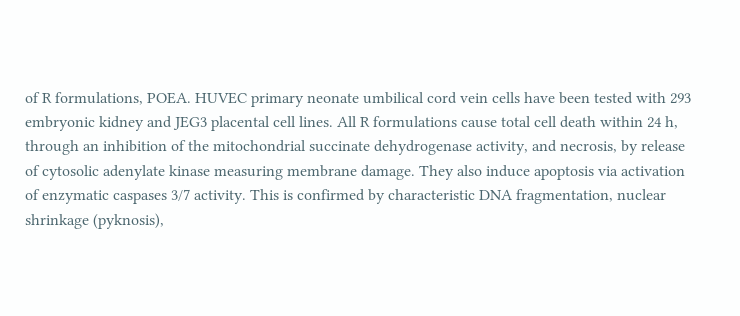of R formulations, POEA. HUVEC primary neonate umbilical cord vein cells have been tested with 293 embryonic kidney and JEG3 placental cell lines. All R formulations cause total cell death within 24 h, through an inhibition of the mitochondrial succinate dehydrogenase activity, and necrosis, by release of cytosolic adenylate kinase measuring membrane damage. They also induce apoptosis via activation of enzymatic caspases 3/7 activity. This is confirmed by characteristic DNA fragmentation, nuclear shrinkage (pyknosis),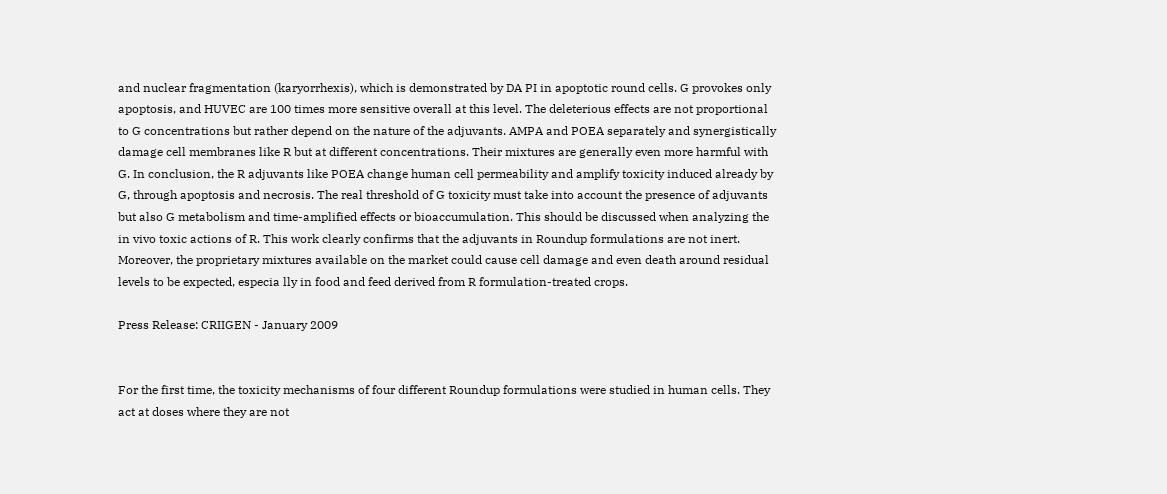and nuclear fragmentation (karyorrhexis), which is demonstrated by DA PI in apoptotic round cells. G provokes only apoptosis, and HUVEC are 100 times more sensitive overall at this level. The deleterious effects are not proportional to G concentrations but rather depend on the nature of the adjuvants. AMPA and POEA separately and synergistically damage cell membranes like R but at different concentrations. Their mixtures are generally even more harmful with G. In conclusion, the R adjuvants like POEA change human cell permeability and amplify toxicity induced already by G, through apoptosis and necrosis. The real threshold of G toxicity must take into account the presence of adjuvants but also G metabolism and time-amplified effects or bioaccumulation. This should be discussed when analyzing the in vivo toxic actions of R. This work clearly confirms that the adjuvants in Roundup formulations are not inert. Moreover, the proprietary mixtures available on the market could cause cell damage and even death around residual levels to be expected, especia lly in food and feed derived from R formulation-treated crops.

Press Release: CRIIGEN - January 2009


For the first time, the toxicity mechanisms of four different Roundup formulations were studied in human cells. They act at doses where they are not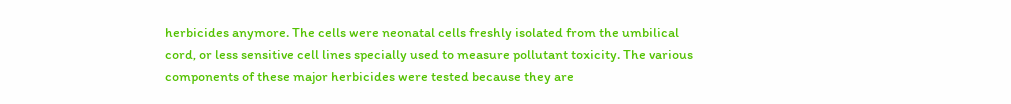herbicides anymore. The cells were neonatal cells freshly isolated from the umbilical cord, or less sensitive cell lines specially used to measure pollutant toxicity. The various components of these major herbicides were tested because they are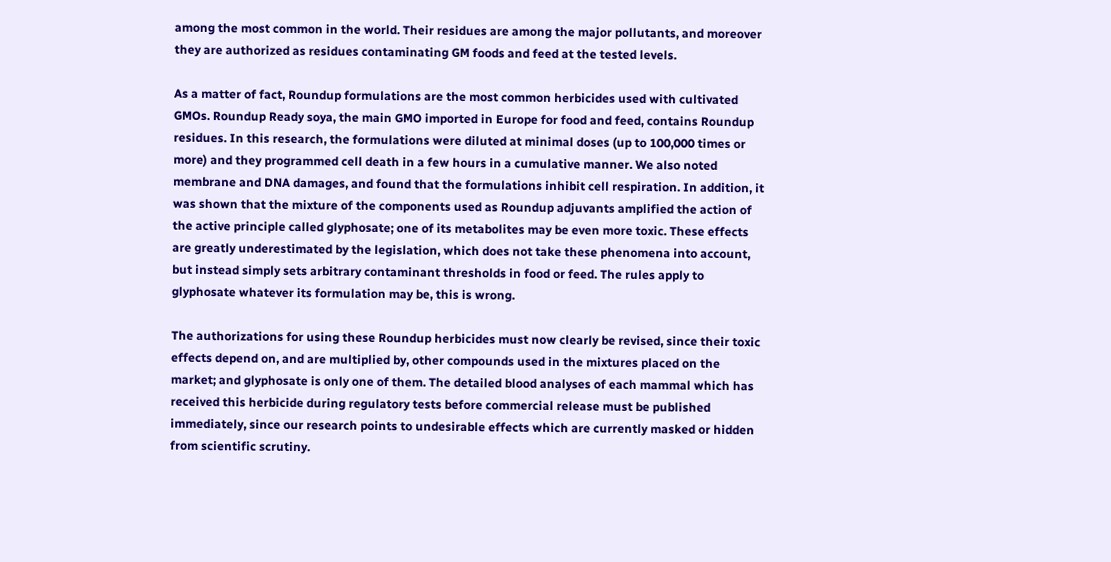among the most common in the world. Their residues are among the major pollutants, and moreover they are authorized as residues contaminating GM foods and feed at the tested levels.

As a matter of fact, Roundup formulations are the most common herbicides used with cultivated GMOs. Roundup Ready soya, the main GMO imported in Europe for food and feed, contains Roundup residues. In this research, the formulations were diluted at minimal doses (up to 100,000 times or more) and they programmed cell death in a few hours in a cumulative manner. We also noted membrane and DNA damages, and found that the formulations inhibit cell respiration. In addition, it was shown that the mixture of the components used as Roundup adjuvants amplified the action of the active principle called glyphosate; one of its metabolites may be even more toxic. These effects are greatly underestimated by the legislation, which does not take these phenomena into account, but instead simply sets arbitrary contaminant thresholds in food or feed. The rules apply to glyphosate whatever its formulation may be, this is wrong.

The authorizations for using these Roundup herbicides must now clearly be revised, since their toxic effects depend on, and are multiplied by, other compounds used in the mixtures placed on the market; and glyphosate is only one of them. The detailed blood analyses of each mammal which has received this herbicide during regulatory tests before commercial release must be published immediately, since our research points to undesirable effects which are currently masked or hidden from scientific scrutiny.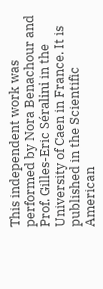This independent work was performed by Nora Benachour and Prof. Gilles-Eric Séralini in the University of Caen in France. It is published in the Scientific American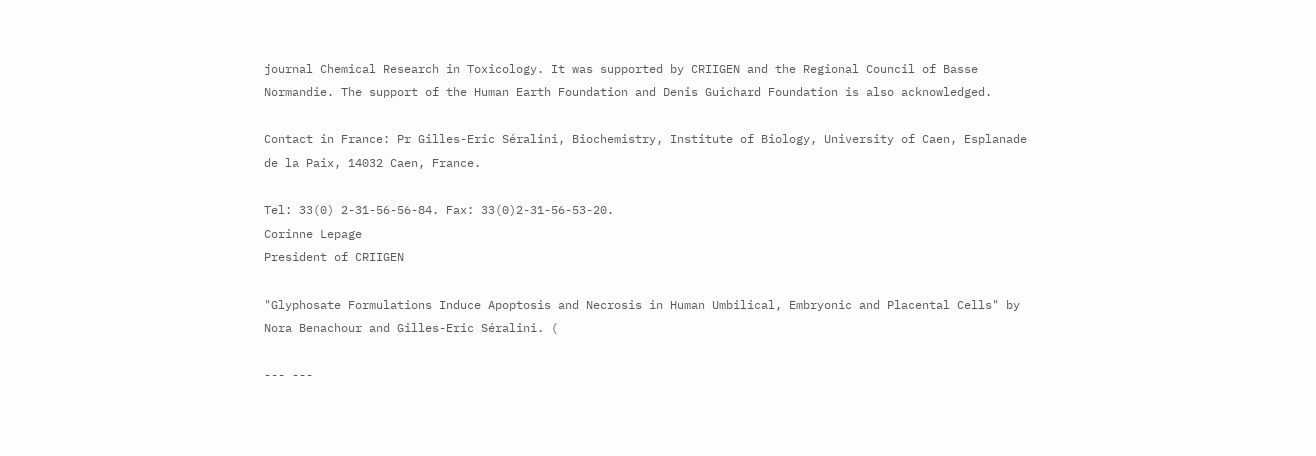journal Chemical Research in Toxicology. It was supported by CRIIGEN and the Regional Council of Basse Normandie. The support of the Human Earth Foundation and Denis Guichard Foundation is also acknowledged.

Contact in France: Pr Gilles-Eric Séralini, Biochemistry, Institute of Biology, University of Caen, Esplanade de la Paix, 14032 Caen, France.

Tel: 33(0) 2-31-56-56-84. Fax: 33(0)2-31-56-53-20.
Corinne Lepage
President of CRIIGEN

"Glyphosate Formulations Induce Apoptosis and Necrosis in Human Umbilical, Embryonic and Placental Cells" by Nora Benachour and Gilles-Eric Séralini. (

--- ---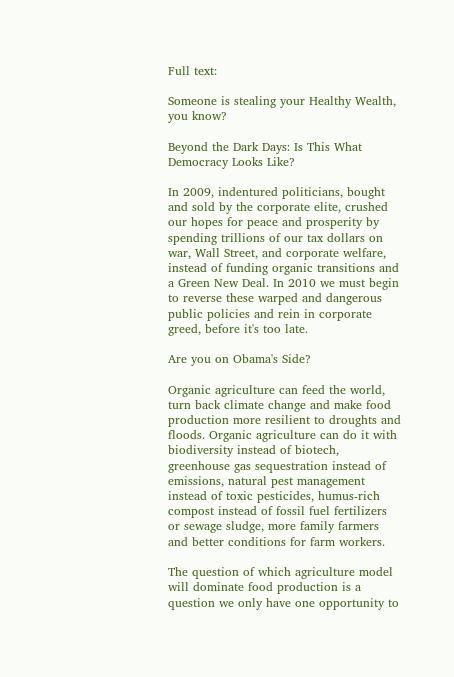Full text:

Someone is stealing your Healthy Wealth, you know?

Beyond the Dark Days: Is This What Democracy Looks Like?

In 2009, indentured politicians, bought and sold by the corporate elite, crushed our hopes for peace and prosperity by spending trillions of our tax dollars on war, Wall Street, and corporate welfare, instead of funding organic transitions and a Green New Deal. In 2010 we must begin to reverse these warped and dangerous public policies and rein in corporate greed, before it's too late.

Are you on Obama's Side?

Organic agriculture can feed the world, turn back climate change and make food production more resilient to droughts and floods. Organic agriculture can do it with biodiversity instead of biotech, greenhouse gas sequestration instead of emissions, natural pest management instead of toxic pesticides, humus-rich compost instead of fossil fuel fertilizers or sewage sludge, more family farmers and better conditions for farm workers.

The question of which agriculture model will dominate food production is a question we only have one opportunity to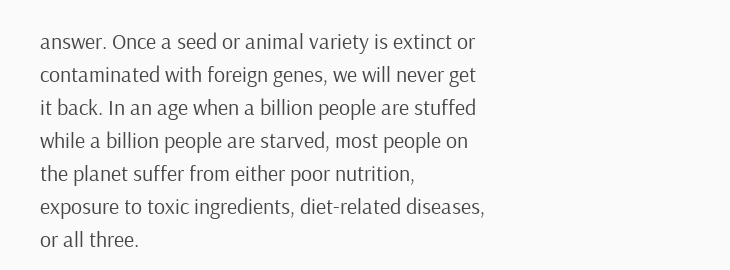answer. Once a seed or animal variety is extinct or contaminated with foreign genes, we will never get it back. In an age when a billion people are stuffed while a billion people are starved, most people on the planet suffer from either poor nutrition, exposure to toxic ingredients, diet-related diseases, or all three.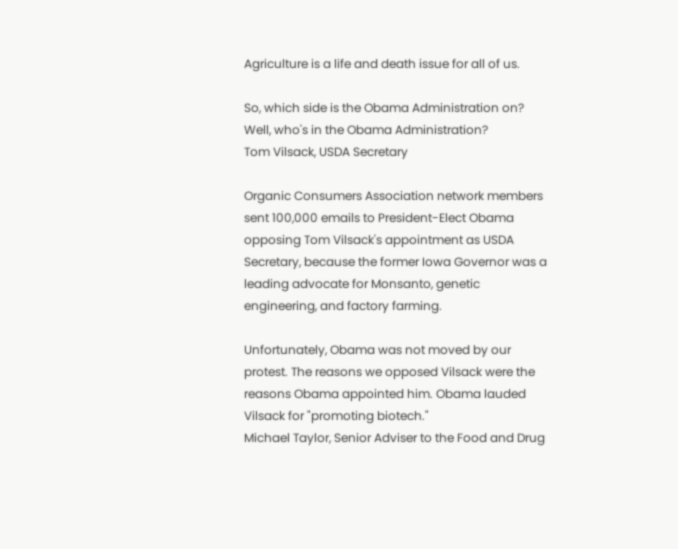Agriculture is a life and death issue for all of us.

So, which side is the Obama Administration on? Well, who's in the Obama Administration?
Tom Vilsack, USDA Secretary

Organic Consumers Association network members sent 100,000 emails to President-Elect Obama opposing Tom Vilsack's appointment as USDA Secretary, because the former Iowa Governor was a leading advocate for Monsanto, genetic engineering, and factory farming.

Unfortunately, Obama was not moved by our protest. The reasons we opposed Vilsack were the reasons Obama appointed him. Obama lauded Vilsack for "promoting biotech."
Michael Taylor, Senior Adviser to the Food and Drug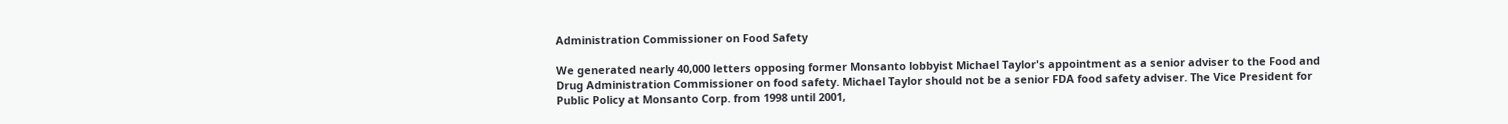Administration Commissioner on Food Safety

We generated nearly 40,000 letters opposing former Monsanto lobbyist Michael Taylor's appointment as a senior adviser to the Food and Drug Administration Commissioner on food safety. Michael Taylor should not be a senior FDA food safety adviser. The Vice President for Public Policy at Monsanto Corp. from 1998 until 2001,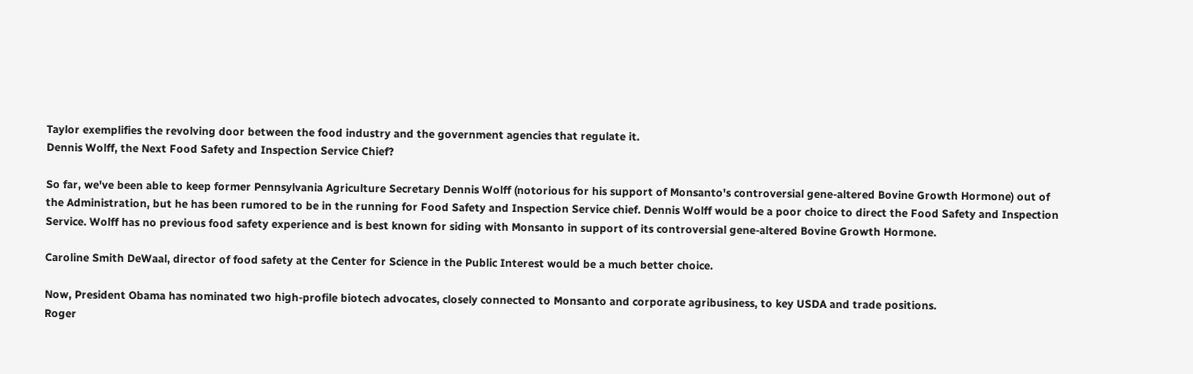Taylor exemplifies the revolving door between the food industry and the government agencies that regulate it.
Dennis Wolff, the Next Food Safety and Inspection Service Chief?

So far, we've been able to keep former Pennsylvania Agriculture Secretary Dennis Wolff (notorious for his support of Monsanto's controversial gene-altered Bovine Growth Hormone) out of the Administration, but he has been rumored to be in the running for Food Safety and Inspection Service chief. Dennis Wolff would be a poor choice to direct the Food Safety and Inspection Service. Wolff has no previous food safety experience and is best known for siding with Monsanto in support of its controversial gene-altered Bovine Growth Hormone.

Caroline Smith DeWaal, director of food safety at the Center for Science in the Public Interest would be a much better choice.

Now, President Obama has nominated two high-profile biotech advocates, closely connected to Monsanto and corporate agribusiness, to key USDA and trade positions.
Roger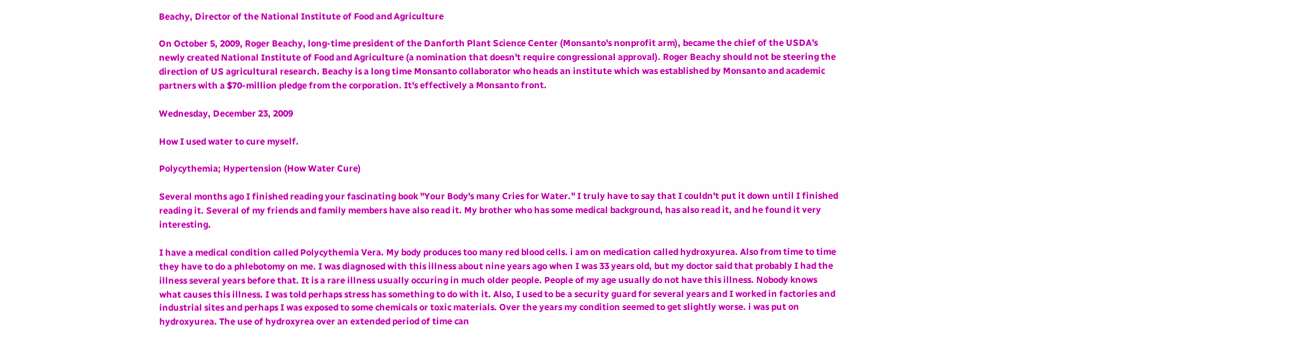Beachy, Director of the National Institute of Food and Agriculture

On October 5, 2009, Roger Beachy, long-time president of the Danforth Plant Science Center (Monsanto's nonprofit arm), became the chief of the USDA's newly created National Institute of Food and Agriculture (a nomination that doesn't require congressional approval). Roger Beachy should not be steering the direction of US agricultural research. Beachy is a long time Monsanto collaborator who heads an institute which was established by Monsanto and academic partners with a $70-million pledge from the corporation. It's effectively a Monsanto front.

Wednesday, December 23, 2009

How I used water to cure myself.

Polycythemia; Hypertension (How Water Cure)

Several months ago I finished reading your fascinating book "Your Body's many Cries for Water." I truly have to say that I couldn't put it down until I finished reading it. Several of my friends and family members have also read it. My brother who has some medical background, has also read it, and he found it very interesting.

I have a medical condition called Polycythemia Vera. My body produces too many red blood cells. i am on medication called hydroxyurea. Also from time to time they have to do a phlebotomy on me. I was diagnosed with this illness about nine years ago when I was 33 years old, but my doctor said that probably I had the illness several years before that. It is a rare illness usually occuring in much older people. People of my age usually do not have this illness. Nobody knows what causes this illness. I was told perhaps stress has something to do with it. Also, I used to be a security guard for several years and I worked in factories and industrial sites and perhaps I was exposed to some chemicals or toxic materials. Over the years my condition seemed to get slightly worse. i was put on hydroxyurea. The use of hydroxyrea over an extended period of time can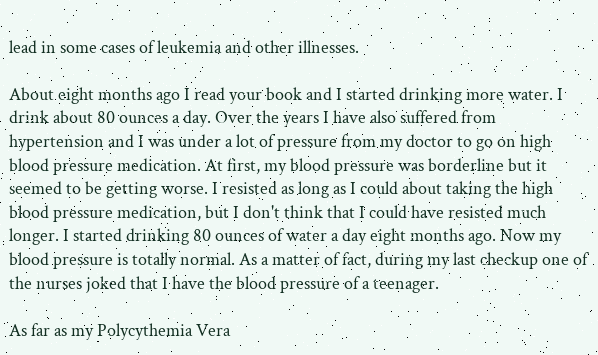lead in some cases of leukemia and other illnesses.

About eight months ago I read your book and I started drinking more water. I drink about 80 ounces a day. Over the years I have also suffered from hypertension and I was under a lot of pressure from my doctor to go on high blood pressure medication. At first, my blood pressure was borderline but it seemed to be getting worse. I resisted as long as I could about taking the high blood pressure medication, but I don't think that I could have resisted much longer. I started drinking 80 ounces of water a day eight months ago. Now my blood pressure is totally normal. As a matter of fact, during my last checkup one of the nurses joked that I have the blood pressure of a teenager.

As far as my Polycythemia Vera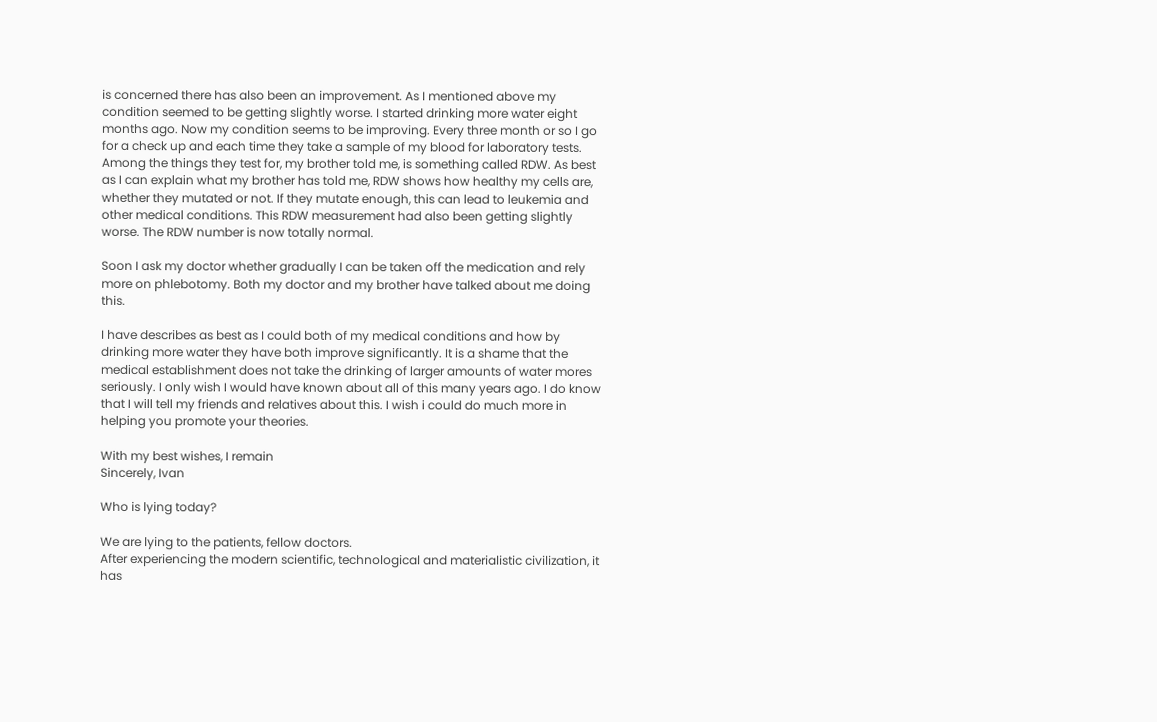is concerned there has also been an improvement. As I mentioned above my condition seemed to be getting slightly worse. I started drinking more water eight months ago. Now my condition seems to be improving. Every three month or so I go for a check up and each time they take a sample of my blood for laboratory tests. Among the things they test for, my brother told me, is something called RDW. As best as I can explain what my brother has told me, RDW shows how healthy my cells are, whether they mutated or not. If they mutate enough, this can lead to leukemia and other medical conditions. This RDW measurement had also been getting slightly worse. The RDW number is now totally normal.

Soon I ask my doctor whether gradually I can be taken off the medication and rely more on phlebotomy. Both my doctor and my brother have talked about me doing this.

I have describes as best as I could both of my medical conditions and how by drinking more water they have both improve significantly. It is a shame that the medical establishment does not take the drinking of larger amounts of water mores seriously. I only wish I would have known about all of this many years ago. I do know that I will tell my friends and relatives about this. I wish i could do much more in helping you promote your theories.

With my best wishes, I remain
Sincerely, Ivan

Who is lying today?

We are lying to the patients, fellow doctors.
After experiencing the modern scientific, technological and materialistic civilization, it has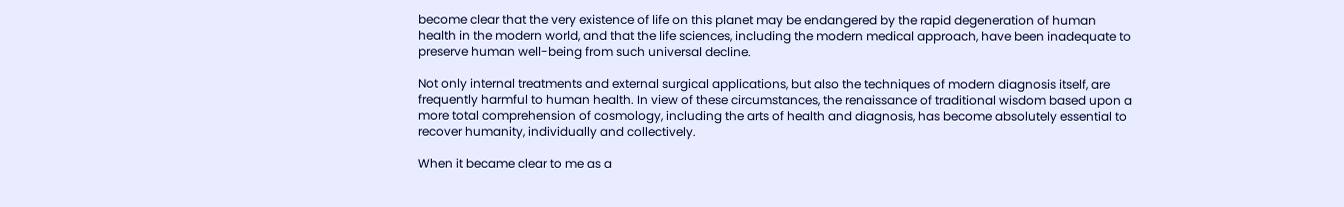become clear that the very existence of life on this planet may be endangered by the rapid degeneration of human health in the modern world, and that the life sciences, including the modern medical approach, have been inadequate to preserve human well-being from such universal decline.

Not only internal treatments and external surgical applications, but also the techniques of modern diagnosis itself, are frequently harmful to human health. In view of these circumstances, the renaissance of traditional wisdom based upon a more total comprehension of cosmology, including the arts of health and diagnosis, has become absolutely essential to recover humanity, individually and collectively.

When it became clear to me as a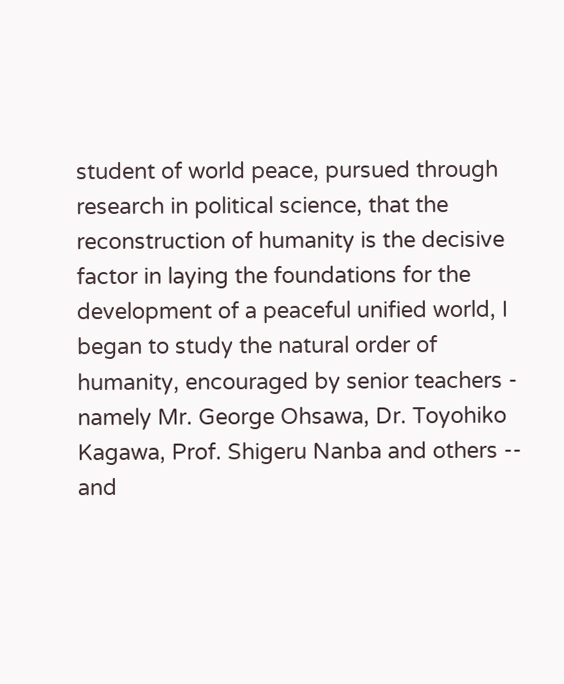student of world peace, pursued through research in political science, that the reconstruction of humanity is the decisive factor in laying the foundations for the development of a peaceful unified world, I began to study the natural order of humanity, encouraged by senior teachers - namely Mr. George Ohsawa, Dr. Toyohiko Kagawa, Prof. Shigeru Nanba and others -- and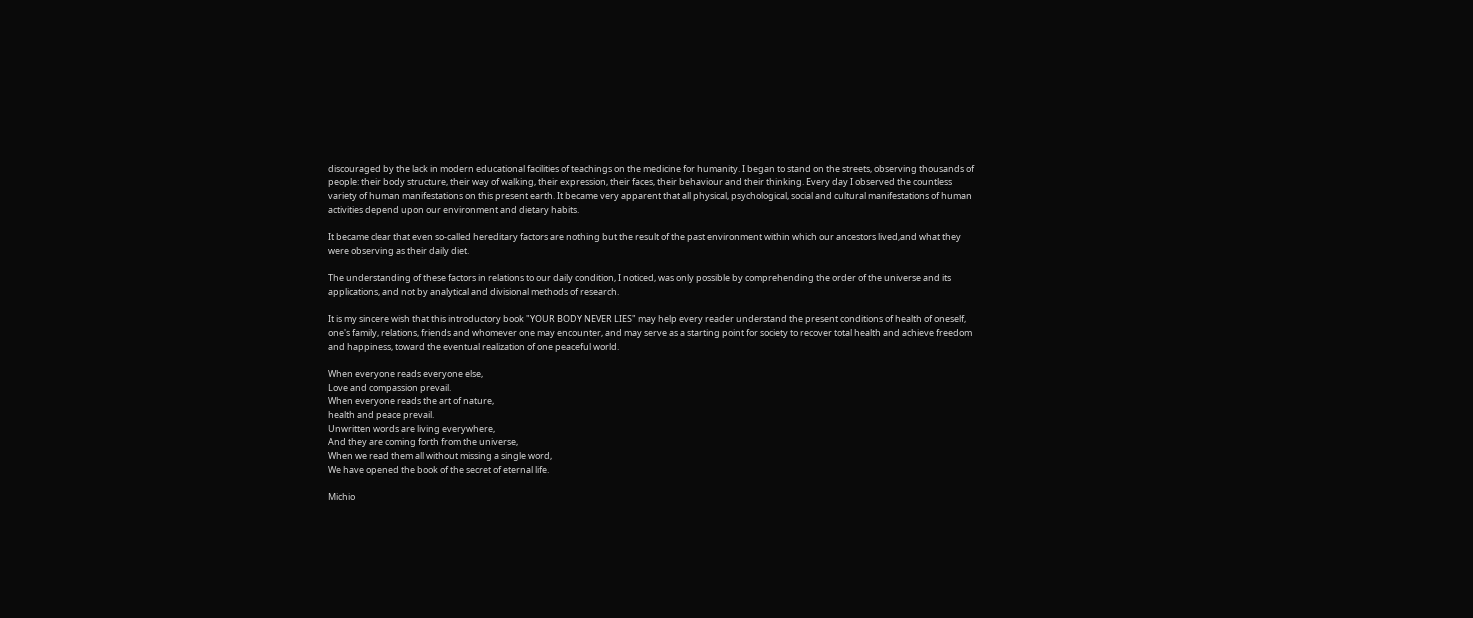discouraged by the lack in modern educational facilities of teachings on the medicine for humanity. I began to stand on the streets, observing thousands of people: their body structure, their way of walking, their expression, their faces, their behaviour and their thinking. Every day I observed the countless variety of human manifestations on this present earth. It became very apparent that all physical, psychological, social and cultural manifestations of human activities depend upon our environment and dietary habits.

It became clear that even so-called hereditary factors are nothing but the result of the past environment within which our ancestors lived,and what they were observing as their daily diet.

The understanding of these factors in relations to our daily condition, I noticed, was only possible by comprehending the order of the universe and its applications, and not by analytical and divisional methods of research.

It is my sincere wish that this introductory book "YOUR BODY NEVER LIES" may help every reader understand the present conditions of health of oneself, one's family, relations, friends and whomever one may encounter, and may serve as a starting point for society to recover total health and achieve freedom and happiness, toward the eventual realization of one peaceful world.

When everyone reads everyone else,
Love and compassion prevail.
When everyone reads the art of nature,
health and peace prevail.
Unwritten words are living everywhere,
And they are coming forth from the universe,
When we read them all without missing a single word,
We have opened the book of the secret of eternal life.

Michio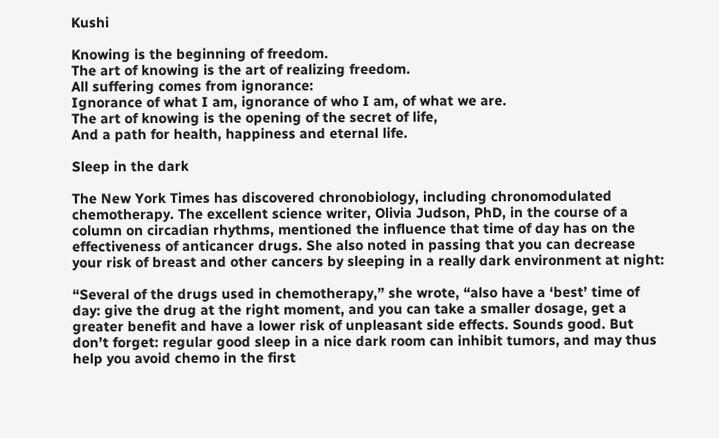Kushi

Knowing is the beginning of freedom.
The art of knowing is the art of realizing freedom.
All suffering comes from ignorance:
Ignorance of what I am, ignorance of who I am, of what we are.
The art of knowing is the opening of the secret of life,
And a path for health, happiness and eternal life.

Sleep in the dark

The New York Times has discovered chronobiology, including chronomodulated chemotherapy. The excellent science writer, Olivia Judson, PhD, in the course of a column on circadian rhythms, mentioned the influence that time of day has on the effectiveness of anticancer drugs. She also noted in passing that you can decrease your risk of breast and other cancers by sleeping in a really dark environment at night:

“Several of the drugs used in chemotherapy,” she wrote, “also have a ‘best’ time of day: give the drug at the right moment, and you can take a smaller dosage, get a greater benefit and have a lower risk of unpleasant side effects. Sounds good. But don’t forget: regular good sleep in a nice dark room can inhibit tumors, and may thus help you avoid chemo in the first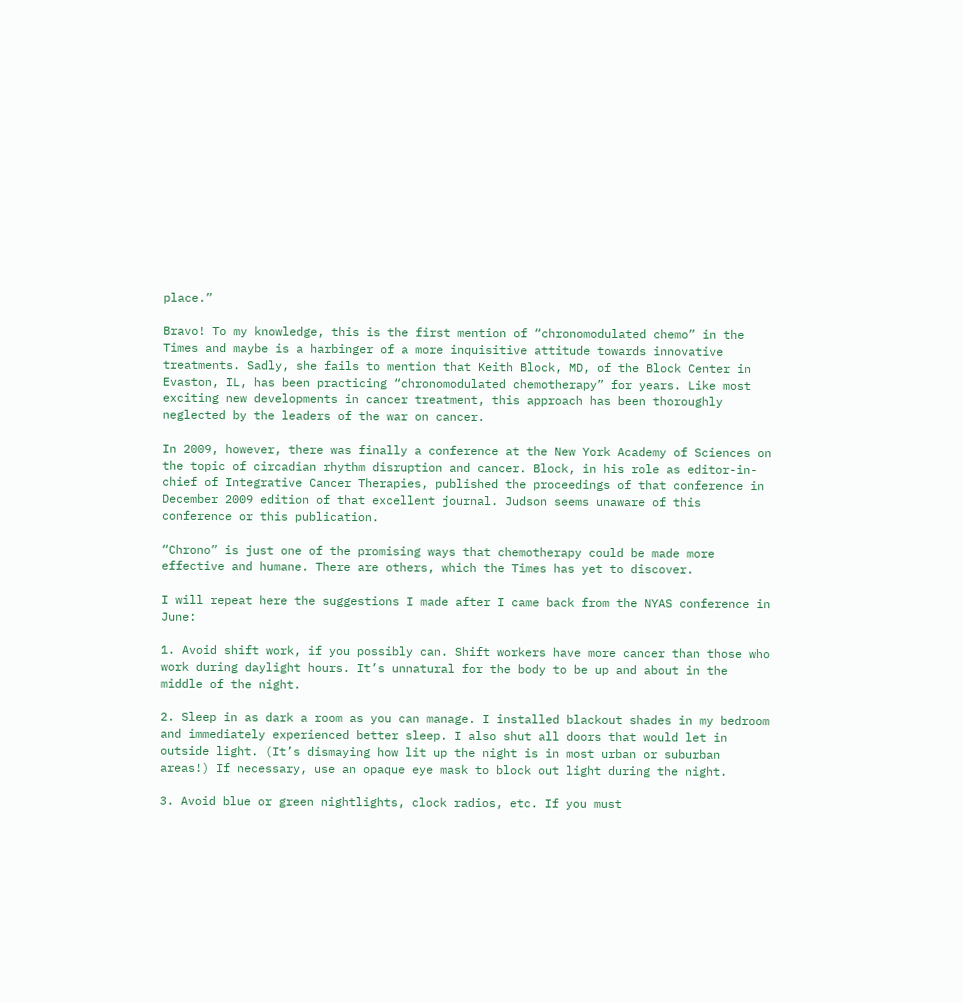place.”

Bravo! To my knowledge, this is the first mention of “chronomodulated chemo” in the Times and maybe is a harbinger of a more inquisitive attitude towards innovative treatments. Sadly, she fails to mention that Keith Block, MD, of the Block Center in Evaston, IL, has been practicing “chronomodulated chemotherapy” for years. Like most exciting new developments in cancer treatment, this approach has been thoroughly neglected by the leaders of the war on cancer.

In 2009, however, there was finally a conference at the New York Academy of Sciences on the topic of circadian rhythm disruption and cancer. Block, in his role as editor-in-chief of Integrative Cancer Therapies, published the proceedings of that conference in December 2009 edition of that excellent journal. Judson seems unaware of this conference or this publication.

“Chrono” is just one of the promising ways that chemotherapy could be made more effective and humane. There are others, which the Times has yet to discover.

I will repeat here the suggestions I made after I came back from the NYAS conference in June:

1. Avoid shift work, if you possibly can. Shift workers have more cancer than those who work during daylight hours. It’s unnatural for the body to be up and about in the middle of the night.

2. Sleep in as dark a room as you can manage. I installed blackout shades in my bedroom and immediately experienced better sleep. I also shut all doors that would let in outside light. (It’s dismaying how lit up the night is in most urban or suburban areas!) If necessary, use an opaque eye mask to block out light during the night.

3. Avoid blue or green nightlights, clock radios, etc. If you must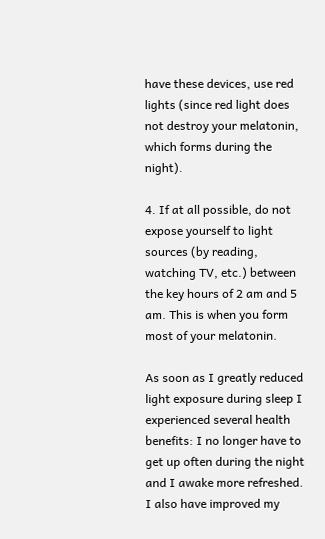have these devices, use red lights (since red light does not destroy your melatonin, which forms during the night).

4. If at all possible, do not expose yourself to light sources (by reading, watching TV, etc.) between the key hours of 2 am and 5 am. This is when you form most of your melatonin.

As soon as I greatly reduced light exposure during sleep I experienced several health benefits: I no longer have to get up often during the night and I awake more refreshed. I also have improved my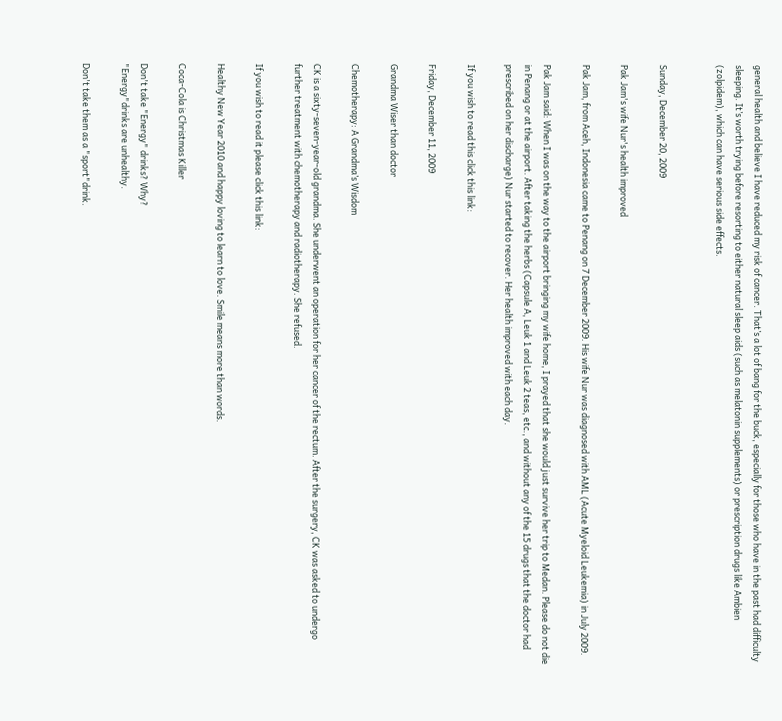general health and believe I have reduced my risk of cancer. That’s a lot of bang for the buck, especially for those who have in the past had difficulty sleeping. It’s worth trying before resorting to either natural sleep aids (such as melatonin supplements) or prescription drugs like Ambien (zolpidem), which can have serious side effects.


Sunday, December 20, 2009

Pak Jam's wife Nur's health improved

Pak Jam, from Aceh, Indonesia came to Penang on 7 December 2009. His wife Nur was diagnosed with AML (Acute Myeloid Leukemia) in July 2009.

Pak Jam said: When I was on the way to the airport bringing my wife home, I prayed that she would just survive her trip to Medan. Please do not die in Penang or at the airport. After taking the herbs (Capsule A, Leuk 1 and Leuk 2 teas, etc., and without any of the 15 drugs that the doctor had prescribed on her discharge) Nur started to recover. Her health improved with each day.

If you wish to read this click this link:

Friday, December 11, 2009

Grandma Wiser than doctor

Chemotherapy: A Grandma’s Wisdom

CK is a sixty-seven-year-old grandma. She underwent an operation for her cancer of the rectum. After the surgery, CK was asked to undergo further treatment with chemotherapy and radiotherapy. She refused.

If you wish to read it please click this link:

Healthy New Year 2010 and happy loving to learn to love. Smile means more than words.

Coca-Cola is Christmas Killer

Don't take "Energy" drinks? Why?
"Energy"drinks are unhealthy.

Don't take them as a "sport"drink.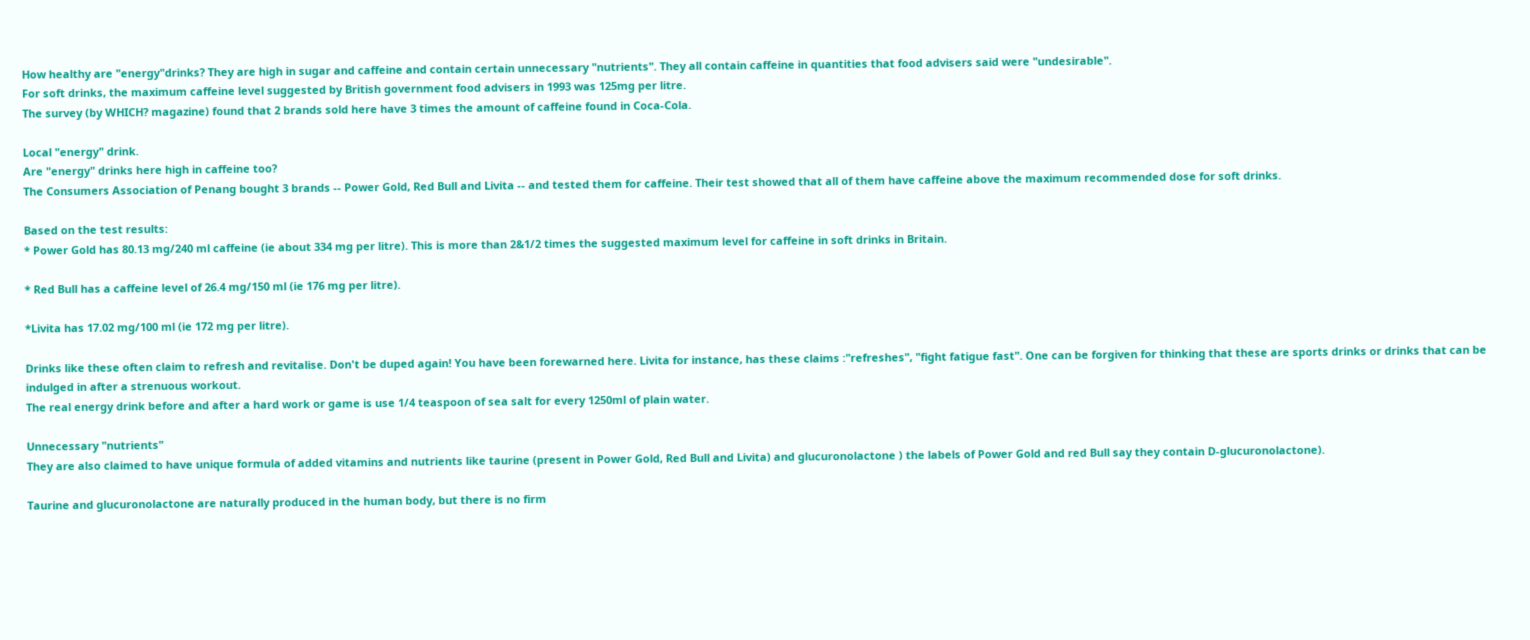How healthy are "energy"drinks? They are high in sugar and caffeine and contain certain unnecessary "nutrients". They all contain caffeine in quantities that food advisers said were "undesirable".
For soft drinks, the maximum caffeine level suggested by British government food advisers in 1993 was 125mg per litre.
The survey (by WHICH? magazine) found that 2 brands sold here have 3 times the amount of caffeine found in Coca-Cola.

Local "energy" drink.
Are "energy" drinks here high in caffeine too?
The Consumers Association of Penang bought 3 brands -- Power Gold, Red Bull and Livita -- and tested them for caffeine. Their test showed that all of them have caffeine above the maximum recommended dose for soft drinks.

Based on the test results:
* Power Gold has 80.13 mg/240 ml caffeine (ie about 334 mg per litre). This is more than 2&1/2 times the suggested maximum level for caffeine in soft drinks in Britain.

* Red Bull has a caffeine level of 26.4 mg/150 ml (ie 176 mg per litre).

*Livita has 17.02 mg/100 ml (ie 172 mg per litre).

Drinks like these often claim to refresh and revitalise. Don't be duped again! You have been forewarned here. Livita for instance, has these claims :"refreshes", "fight fatigue fast". One can be forgiven for thinking that these are sports drinks or drinks that can be indulged in after a strenuous workout.
The real energy drink before and after a hard work or game is use 1/4 teaspoon of sea salt for every 1250ml of plain water.

Unnecessary "nutrients"
They are also claimed to have unique formula of added vitamins and nutrients like taurine (present in Power Gold, Red Bull and Livita) and glucuronolactone ) the labels of Power Gold and red Bull say they contain D-glucuronolactone).

Taurine and glucuronolactone are naturally produced in the human body, but there is no firm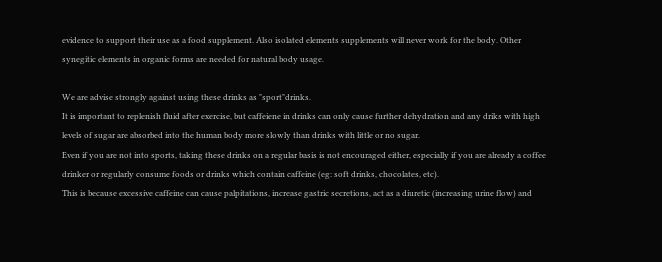evidence to support their use as a food supplement. Also isolated elements supplements will never work for the body. Other synegitic elements in organic forms are needed for natural body usage.

We are advise strongly against using these drinks as "sport"drinks.
It is important to replenish fluid after exercise, but caffeiene in drinks can only cause further dehydration and any driks with high levels of sugar are absorbed into the human body more slowly than drinks with little or no sugar.
Even if you are not into sports, taking these drinks on a regular basis is not encouraged either, especially if you are already a coffee drinker or regularly consume foods or drinks which contain caffeine (eg: soft drinks, chocolates, etc).
This is because excessive caffeine can cause palpitations, increase gastric secretions, act as a diuretic (increasing urine flow) and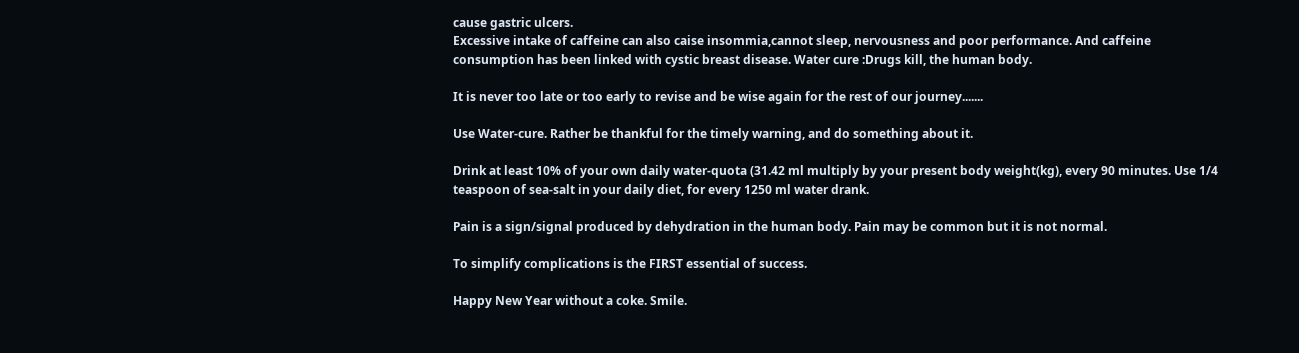cause gastric ulcers.
Excessive intake of caffeine can also caise insommia,cannot sleep, nervousness and poor performance. And caffeine consumption has been linked with cystic breast disease. Water cure :Drugs kill, the human body.

It is never too late or too early to revise and be wise again for the rest of our journey.......

Use Water-cure. Rather be thankful for the timely warning, and do something about it.

Drink at least 10% of your own daily water-quota (31.42 ml multiply by your present body weight(kg), every 90 minutes. Use 1/4 teaspoon of sea-salt in your daily diet, for every 1250 ml water drank.

Pain is a sign/signal produced by dehydration in the human body. Pain may be common but it is not normal.

To simplify complications is the FIRST essential of success.

Happy New Year without a coke. Smile.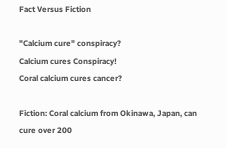Fact Versus Fiction

"Calcium cure" conspiracy?
Calcium cures Conspiracy!
Coral calcium cures cancer?

Fiction: Coral calcium from Okinawa, Japan, can cure over 200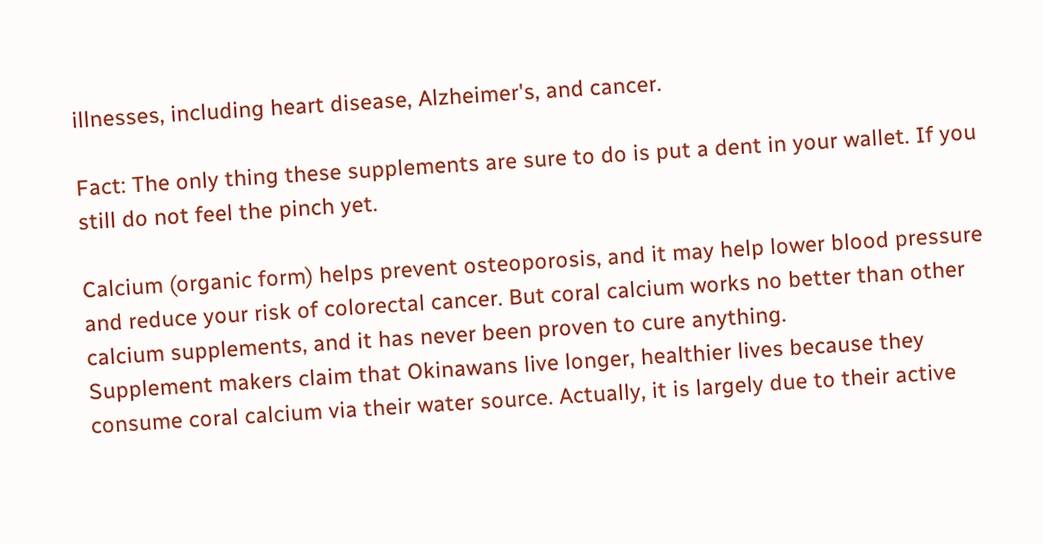illnesses, including heart disease, Alzheimer's, and cancer.

Fact: The only thing these supplements are sure to do is put a dent in your wallet. If you still do not feel the pinch yet.

Calcium (organic form) helps prevent osteoporosis, and it may help lower blood pressure and reduce your risk of colorectal cancer. But coral calcium works no better than other calcium supplements, and it has never been proven to cure anything.
Supplement makers claim that Okinawans live longer, healthier lives because they consume coral calcium via their water source. Actually, it is largely due to their active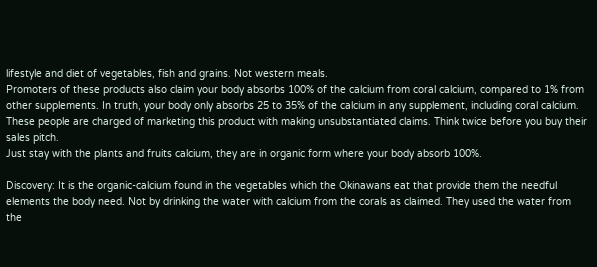lifestyle and diet of vegetables, fish and grains. Not western meals.
Promoters of these products also claim your body absorbs 100% of the calcium from coral calcium, compared to 1% from other supplements. In truth, your body only absorbs 25 to 35% of the calcium in any supplement, including coral calcium.
These people are charged of marketing this product with making unsubstantiated claims. Think twice before you buy their sales pitch.
Just stay with the plants and fruits calcium, they are in organic form where your body absorb 100%.

Discovery: It is the organic-calcium found in the vegetables which the Okinawans eat that provide them the needful elements the body need. Not by drinking the water with calcium from the corals as claimed. They used the water from the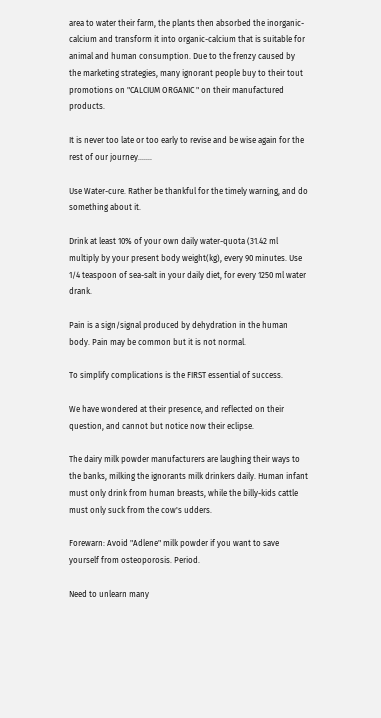area to water their farm, the plants then absorbed the inorganic-calcium and transform it into organic-calcium that is suitable for animal and human consumption. Due to the frenzy caused by the marketing strategies, many ignorant people buy to their tout promotions on "CALCIUM ORGANIC " on their manufactured products.

It is never too late or too early to revise and be wise again for the rest of our journey.......

Use Water-cure. Rather be thankful for the timely warning, and do something about it.

Drink at least 10% of your own daily water-quota (31.42 ml multiply by your present body weight(kg), every 90 minutes. Use 1/4 teaspoon of sea-salt in your daily diet, for every 1250 ml water drank.

Pain is a sign/signal produced by dehydration in the human body. Pain may be common but it is not normal.

To simplify complications is the FIRST essential of success.

We have wondered at their presence, and reflected on their question, and cannot but notice now their eclipse.

The dairy milk powder manufacturers are laughing their ways to the banks, milking the ignorants milk drinkers daily. Human infant must only drink from human breasts, while the billy-kids cattle must only suck from the cow's udders.

Forewarn: Avoid "Adlene" milk powder if you want to save yourself from osteoporosis. Period.

Need to unlearn many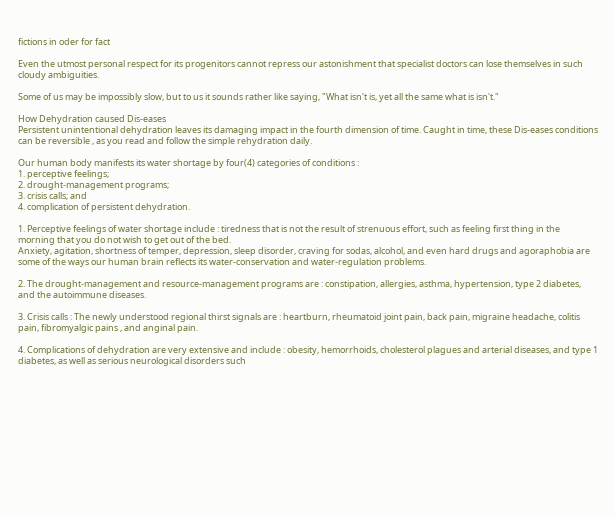fictions in oder for fact

Even the utmost personal respect for its progenitors cannot repress our astonishment that specialist doctors can lose themselves in such cloudy ambiguities.

Some of us may be impossibly slow, but to us it sounds rather like saying, "What isn't is, yet all the same what is isn't."

How Dehydration caused Dis-eases
Persistent unintentional dehydration leaves its damaging impact in the fourth dimension of time. Caught in time, these Dis-eases conditions can be reversible , as you read and follow the simple rehydration daily.

Our human body manifests its water shortage by four(4) categories of conditions :
1. perceptive feelings;
2. drought-management programs;
3. crisis calls; and
4. complication of persistent dehydration.

1. Perceptive feelings of water shortage include : tiredness that is not the result of strenuous effort, such as feeling first thing in the morning that you do not wish to get out of the bed.
Anxiety, agitation, shortness of temper, depression, sleep disorder, craving for sodas, alcohol, and even hard drugs and agoraphobia are some of the ways our human brain reflects its water-conservation and water-regulation problems.

2. The drought-management and resource-management programs are : constipation, allergies, asthma, hypertension, type 2 diabetes, and the autoimmune diseases.

3. Crisis calls : The newly understood regional thirst signals are : heartburn, rheumatoid joint pain, back pain, migraine headache, colitis pain, fibromyalgic pains , and anginal pain.

4. Complications of dehydration are very extensive and include : obesity, hemorrhoids, cholesterol plagues and arterial diseases, and type 1 diabetes, as well as serious neurological disorders such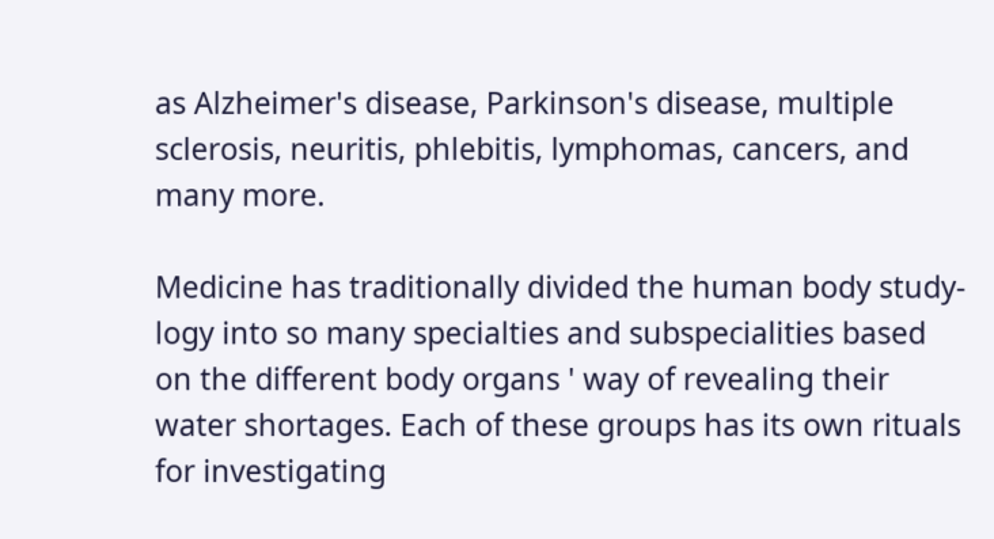as Alzheimer's disease, Parkinson's disease, multiple sclerosis, neuritis, phlebitis, lymphomas, cancers, and many more.

Medicine has traditionally divided the human body study-logy into so many specialties and subspecialities based on the different body organs ' way of revealing their water shortages. Each of these groups has its own rituals for investigating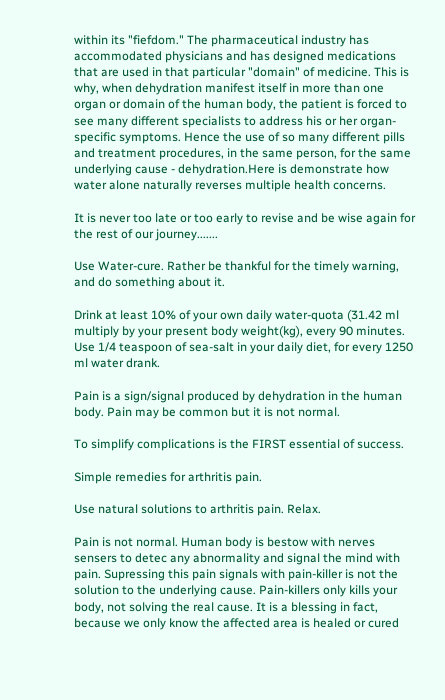within its "fiefdom." The pharmaceutical industry has accommodated physicians and has designed medications that are used in that particular "domain" of medicine. This is why, when dehydration manifest itself in more than one organ or domain of the human body, the patient is forced to see many different specialists to address his or her organ-specific symptoms. Hence the use of so many different pills and treatment procedures, in the same person, for the same underlying cause - dehydration.Here is demonstrate how water alone naturally reverses multiple health concerns.

It is never too late or too early to revise and be wise again for the rest of our journey.......

Use Water-cure. Rather be thankful for the timely warning, and do something about it.

Drink at least 10% of your own daily water-quota (31.42 ml multiply by your present body weight(kg), every 90 minutes. Use 1/4 teaspoon of sea-salt in your daily diet, for every 1250 ml water drank.

Pain is a sign/signal produced by dehydration in the human body. Pain may be common but it is not normal.

To simplify complications is the FIRST essential of success.

Simple remedies for arthritis pain.

Use natural solutions to arthritis pain. Relax.

Pain is not normal. Human body is bestow with nerves sensers to detec any abnormality and signal the mind with pain. Supressing this pain signals with pain-killer is not the solution to the underlying cause. Pain-killers only kills your body, not solving the real cause. It is a blessing in fact, because we only know the affected area is healed or cured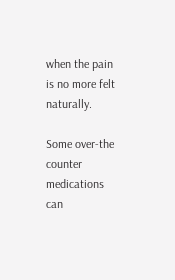when the pain is no more felt naturally.

Some over-the counter medications can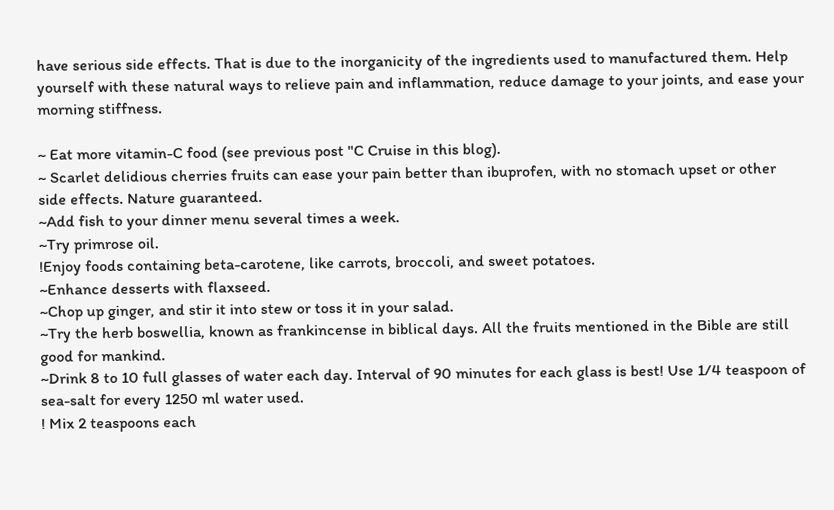have serious side effects. That is due to the inorganicity of the ingredients used to manufactured them. Help yourself with these natural ways to relieve pain and inflammation, reduce damage to your joints, and ease your morning stiffness.

~ Eat more vitamin-C food (see previous post "C Cruise in this blog).
~ Scarlet delidious cherries fruits can ease your pain better than ibuprofen, with no stomach upset or other side effects. Nature guaranteed.
~Add fish to your dinner menu several times a week.
~Try primrose oil.
!Enjoy foods containing beta-carotene, like carrots, broccoli, and sweet potatoes.
~Enhance desserts with flaxseed.
~Chop up ginger, and stir it into stew or toss it in your salad.
~Try the herb boswellia, known as frankincense in biblical days. All the fruits mentioned in the Bible are still good for mankind.
~Drink 8 to 10 full glasses of water each day. Interval of 90 minutes for each glass is best! Use 1/4 teaspoon of sea-salt for every 1250 ml water used.
! Mix 2 teaspoons each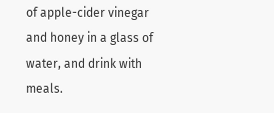of apple-cider vinegar and honey in a glass of water, and drink with meals.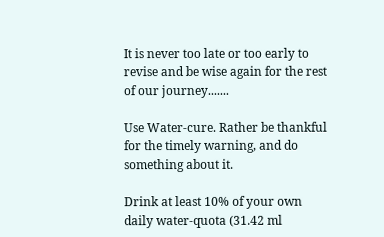It is never too late or too early to revise and be wise again for the rest of our journey.......

Use Water-cure. Rather be thankful for the timely warning, and do something about it.

Drink at least 10% of your own daily water-quota (31.42 ml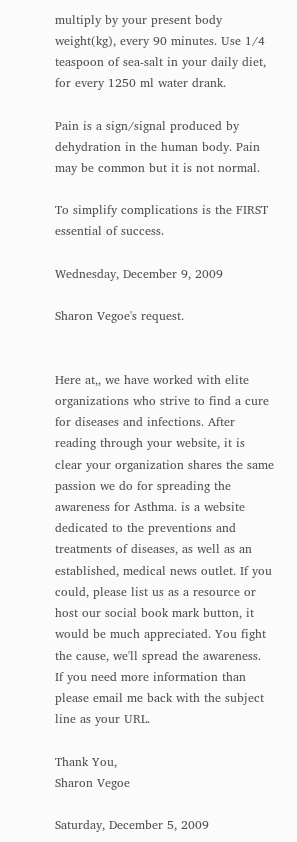multiply by your present body weight(kg), every 90 minutes. Use 1/4 teaspoon of sea-salt in your daily diet, for every 1250 ml water drank.

Pain is a sign/signal produced by dehydration in the human body. Pain may be common but it is not normal.

To simplify complications is the FIRST essential of success.

Wednesday, December 9, 2009

Sharon Vegoe's request.


Here at,, we have worked with elite organizations who strive to find a cure for diseases and infections. After reading through your website, it is clear your organization shares the same passion we do for spreading the awareness for Asthma. is a website dedicated to the preventions and treatments of diseases, as well as an established, medical news outlet. If you could, please list us as a resource or host our social book mark button, it would be much appreciated. You fight the cause, we'll spread the awareness.
If you need more information than please email me back with the subject line as your URL.

Thank You,
Sharon Vegoe

Saturday, December 5, 2009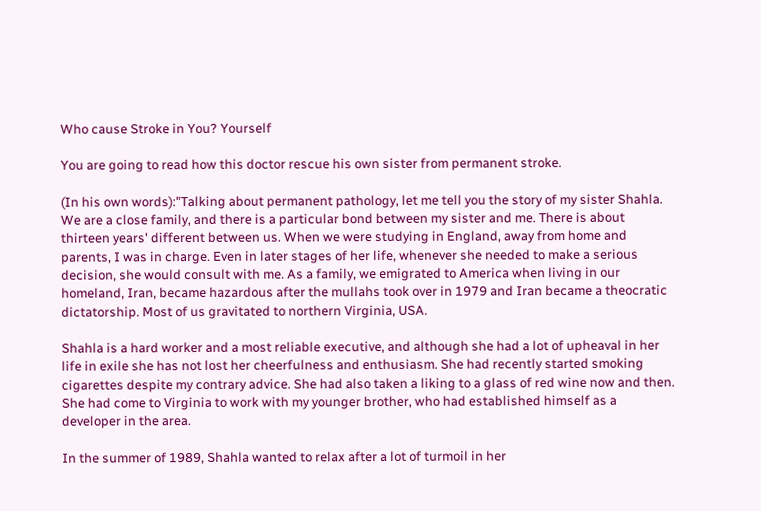Who cause Stroke in You? Yourself

You are going to read how this doctor rescue his own sister from permanent stroke.

(In his own words):"Talking about permanent pathology, let me tell you the story of my sister Shahla. We are a close family, and there is a particular bond between my sister and me. There is about thirteen years' different between us. When we were studying in England, away from home and parents, I was in charge. Even in later stages of her life, whenever she needed to make a serious decision, she would consult with me. As a family, we emigrated to America when living in our homeland, Iran, became hazardous after the mullahs took over in 1979 and Iran became a theocratic dictatorship. Most of us gravitated to northern Virginia, USA.

Shahla is a hard worker and a most reliable executive, and although she had a lot of upheaval in her life in exile she has not lost her cheerfulness and enthusiasm. She had recently started smoking cigarettes despite my contrary advice. She had also taken a liking to a glass of red wine now and then. She had come to Virginia to work with my younger brother, who had established himself as a developer in the area.

In the summer of 1989, Shahla wanted to relax after a lot of turmoil in her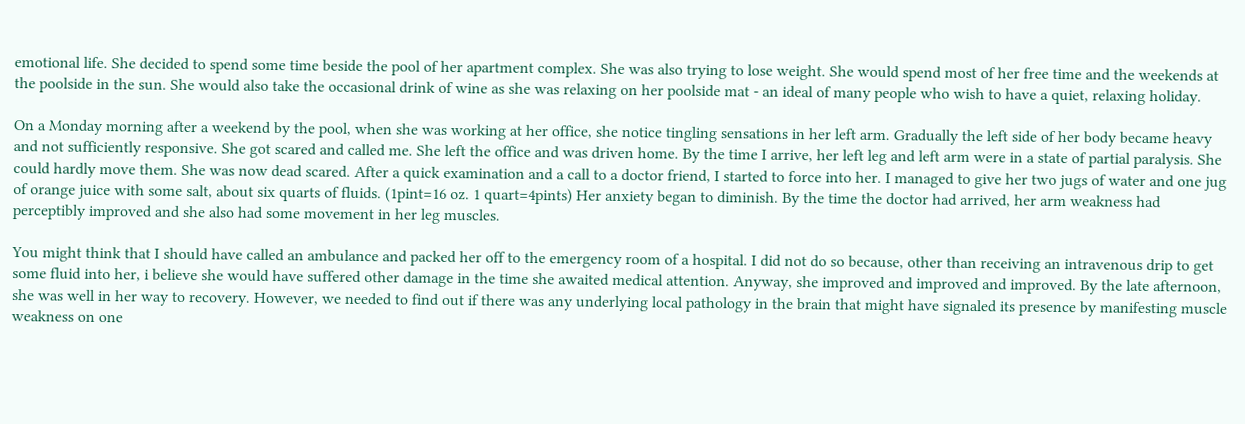emotional life. She decided to spend some time beside the pool of her apartment complex. She was also trying to lose weight. She would spend most of her free time and the weekends at the poolside in the sun. She would also take the occasional drink of wine as she was relaxing on her poolside mat - an ideal of many people who wish to have a quiet, relaxing holiday.

On a Monday morning after a weekend by the pool, when she was working at her office, she notice tingling sensations in her left arm. Gradually the left side of her body became heavy and not sufficiently responsive. She got scared and called me. She left the office and was driven home. By the time I arrive, her left leg and left arm were in a state of partial paralysis. She could hardly move them. She was now dead scared. After a quick examination and a call to a doctor friend, I started to force into her. I managed to give her two jugs of water and one jug of orange juice with some salt, about six quarts of fluids. (1pint=16 oz. 1 quart=4pints) Her anxiety began to diminish. By the time the doctor had arrived, her arm weakness had perceptibly improved and she also had some movement in her leg muscles.

You might think that I should have called an ambulance and packed her off to the emergency room of a hospital. I did not do so because, other than receiving an intravenous drip to get some fluid into her, i believe she would have suffered other damage in the time she awaited medical attention. Anyway, she improved and improved and improved. By the late afternoon, she was well in her way to recovery. However, we needed to find out if there was any underlying local pathology in the brain that might have signaled its presence by manifesting muscle weakness on one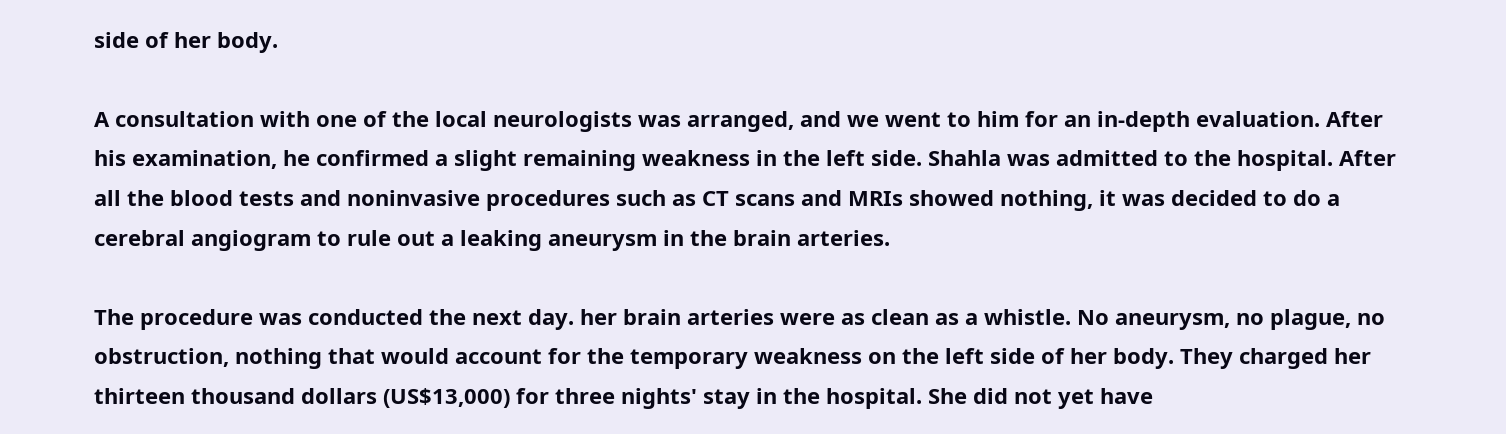side of her body.

A consultation with one of the local neurologists was arranged, and we went to him for an in-depth evaluation. After his examination, he confirmed a slight remaining weakness in the left side. Shahla was admitted to the hospital. After all the blood tests and noninvasive procedures such as CT scans and MRIs showed nothing, it was decided to do a cerebral angiogram to rule out a leaking aneurysm in the brain arteries.

The procedure was conducted the next day. her brain arteries were as clean as a whistle. No aneurysm, no plague, no obstruction, nothing that would account for the temporary weakness on the left side of her body. They charged her thirteen thousand dollars (US$13,000) for three nights' stay in the hospital. She did not yet have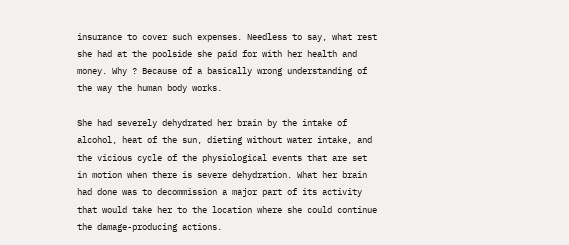insurance to cover such expenses. Needless to say, what rest she had at the poolside she paid for with her health and money. Why ? Because of a basically wrong understanding of the way the human body works.

She had severely dehydrated her brain by the intake of alcohol, heat of the sun, dieting without water intake, and the vicious cycle of the physiological events that are set in motion when there is severe dehydration. What her brain had done was to decommission a major part of its activity that would take her to the location where she could continue the damage-producing actions.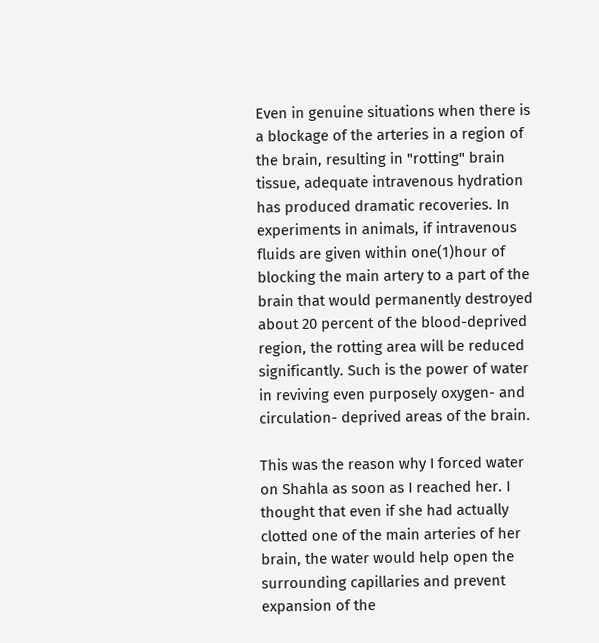Even in genuine situations when there is a blockage of the arteries in a region of the brain, resulting in "rotting" brain tissue, adequate intravenous hydration has produced dramatic recoveries. In experiments in animals, if intravenous fluids are given within one(1)hour of blocking the main artery to a part of the brain that would permanently destroyed about 20 percent of the blood-deprived region, the rotting area will be reduced significantly. Such is the power of water in reviving even purposely oxygen- and circulation- deprived areas of the brain.

This was the reason why I forced water on Shahla as soon as I reached her. I thought that even if she had actually clotted one of the main arteries of her brain, the water would help open the surrounding capillaries and prevent expansion of the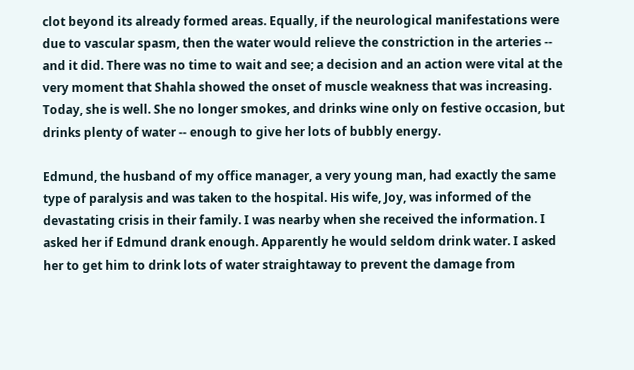clot beyond its already formed areas. Equally, if the neurological manifestations were due to vascular spasm, then the water would relieve the constriction in the arteries -- and it did. There was no time to wait and see; a decision and an action were vital at the very moment that Shahla showed the onset of muscle weakness that was increasing. Today, she is well. She no longer smokes, and drinks wine only on festive occasion, but drinks plenty of water -- enough to give her lots of bubbly energy.

Edmund, the husband of my office manager, a very young man, had exactly the same type of paralysis and was taken to the hospital. His wife, Joy, was informed of the devastating crisis in their family. I was nearby when she received the information. I asked her if Edmund drank enough. Apparently he would seldom drink water. I asked her to get him to drink lots of water straightaway to prevent the damage from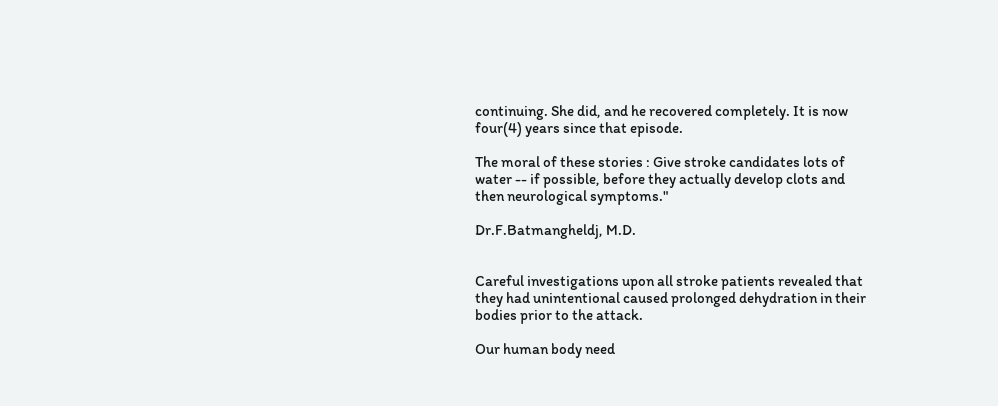continuing. She did, and he recovered completely. It is now four(4) years since that episode.

The moral of these stories : Give stroke candidates lots of water -- if possible, before they actually develop clots and then neurological symptoms."

Dr.F.Batmangheldj, M.D.


Careful investigations upon all stroke patients revealed that they had unintentional caused prolonged dehydration in their bodies prior to the attack.

Our human body need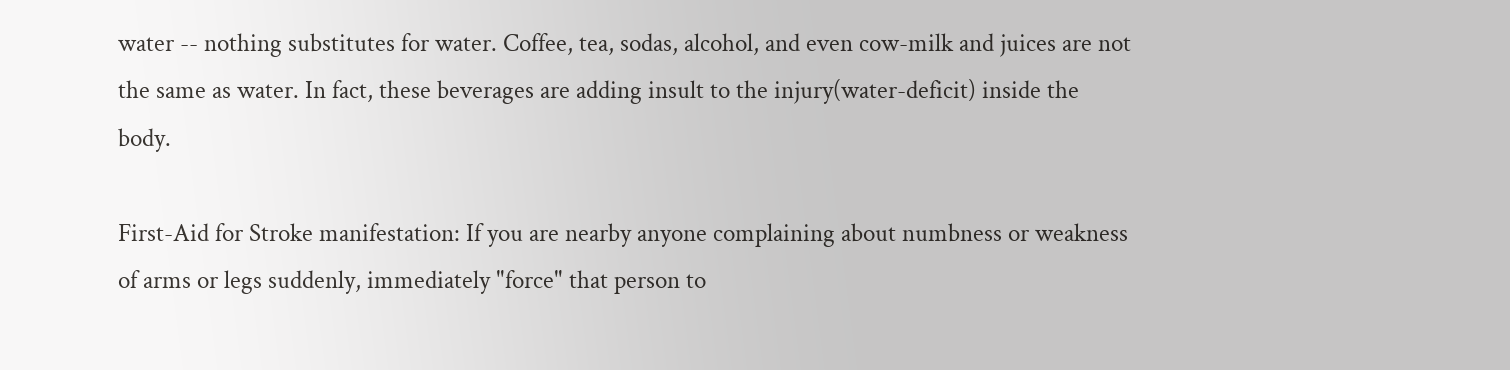water -- nothing substitutes for water. Coffee, tea, sodas, alcohol, and even cow-milk and juices are not the same as water. In fact, these beverages are adding insult to the injury(water-deficit) inside the body.

First-Aid for Stroke manifestation: If you are nearby anyone complaining about numbness or weakness of arms or legs suddenly, immediately "force" that person to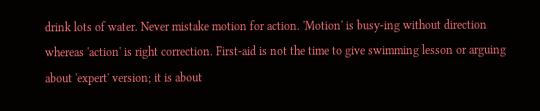drink lots of water. Never mistake motion for action. 'Motion' is busy-ing without direction whereas 'action' is right correction. First-aid is not the time to give swimming lesson or arguing about 'expert' version; it is about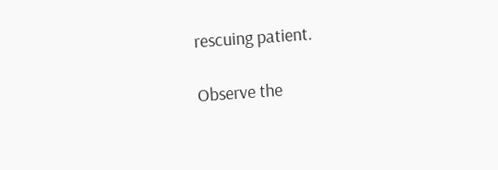rescuing patient.

Observe the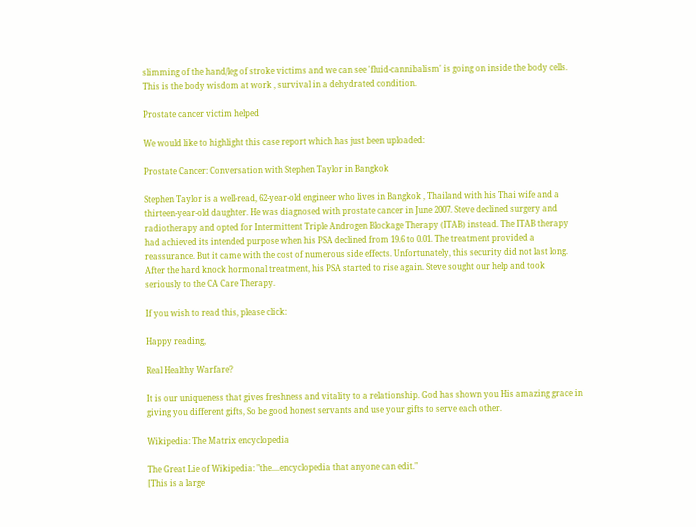slimming of the hand/leg of stroke victims and we can see 'fluid-cannibalism' is going on inside the body cells. This is the body wisdom at work , survival in a dehydrated condition.

Prostate cancer victim helped

We would like to highlight this case report which has just been uploaded:

Prostate Cancer: Conversation with Stephen Taylor in Bangkok

Stephen Taylor is a well-read, 62-year-old engineer who lives in Bangkok , Thailand with his Thai wife and a thirteen-year-old daughter. He was diagnosed with prostate cancer in June 2007. Steve declined surgery and radiotherapy and opted for Intermittent Triple Androgen Blockage Therapy (ITAB) instead. The ITAB therapy had achieved its intended purpose when his PSA declined from 19.6 to 0.01. The treatment provided a reassurance. But it came with the cost of numerous side effects. Unfortunately, this security did not last long. After the hard knock hormonal treatment, his PSA started to rise again. Steve sought our help and took seriously to the CA Care Therapy.

If you wish to read this, please click:

Happy reading,

Real Healthy Warfare?

It is our uniqueness that gives freshness and vitality to a relationship. God has shown you His amazing grace in giving you different gifts, So be good honest servants and use your gifts to serve each other.

Wikipedia: The Matrix encyclopedia

The Great Lie of Wikipedia: "the....encyclopedia that anyone can edit."
[This is a large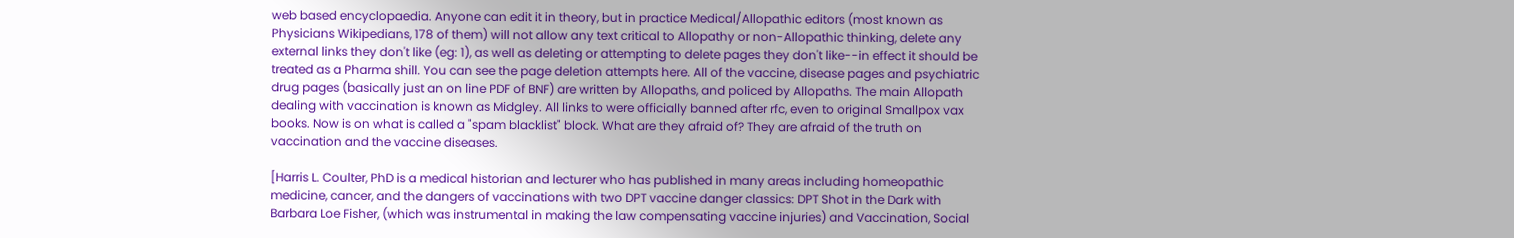web based encyclopaedia. Anyone can edit it in theory, but in practice Medical/Allopathic editors (most known as Physicians Wikipedians, 178 of them) will not allow any text critical to Allopathy or non-Allopathic thinking, delete any external links they don't like (eg: 1), as well as deleting or attempting to delete pages they don't like--in effect it should be treated as a Pharma shill. You can see the page deletion attempts here. All of the vaccine, disease pages and psychiatric drug pages (basically just an on line PDF of BNF) are written by Allopaths, and policed by Allopaths. The main Allopath dealing with vaccination is known as Midgley. All links to were officially banned after rfc, even to original Smallpox vax books. Now is on what is called a "spam blacklist" block. What are they afraid of? They are afraid of the truth on vaccination and the vaccine diseases.

[Harris L. Coulter, PhD is a medical historian and lecturer who has published in many areas including homeopathic medicine, cancer, and the dangers of vaccinations with two DPT vaccine danger classics: DPT Shot in the Dark with Barbara Loe Fisher, (which was instrumental in making the law compensating vaccine injuries) and Vaccination, Social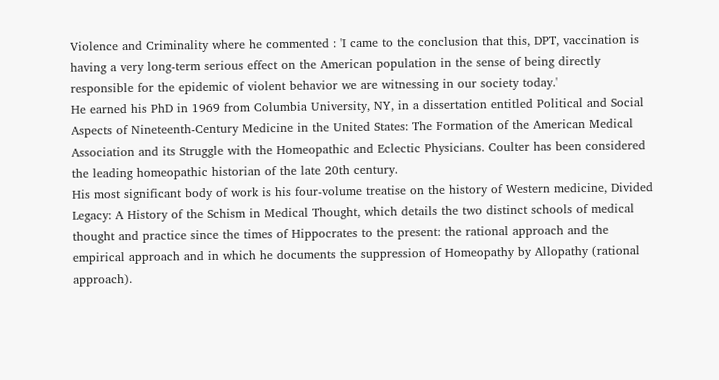Violence and Criminality where he commented : 'I came to the conclusion that this, DPT, vaccination is having a very long-term serious effect on the American population in the sense of being directly responsible for the epidemic of violent behavior we are witnessing in our society today.'
He earned his PhD in 1969 from Columbia University, NY, in a dissertation entitled Political and Social Aspects of Nineteenth-Century Medicine in the United States: The Formation of the American Medical Association and its Struggle with the Homeopathic and Eclectic Physicians. Coulter has been considered the leading homeopathic historian of the late 20th century.
His most significant body of work is his four-volume treatise on the history of Western medicine, Divided Legacy: A History of the Schism in Medical Thought, which details the two distinct schools of medical thought and practice since the times of Hippocrates to the present: the rational approach and the empirical approach and in which he documents the suppression of Homeopathy by Allopathy (rational approach).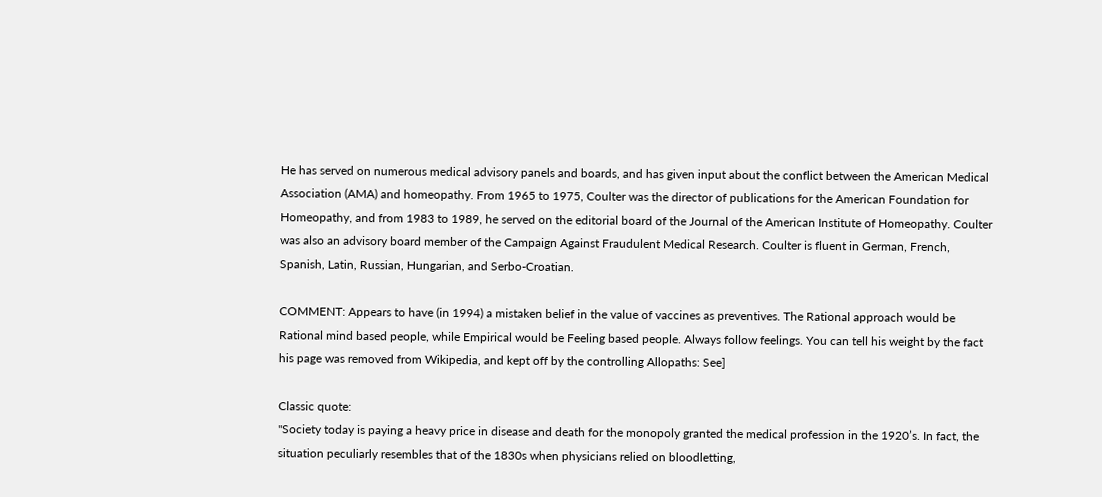He has served on numerous medical advisory panels and boards, and has given input about the conflict between the American Medical Association (AMA) and homeopathy. From 1965 to 1975, Coulter was the director of publications for the American Foundation for Homeopathy, and from 1983 to 1989, he served on the editorial board of the Journal of the American Institute of Homeopathy. Coulter was also an advisory board member of the Campaign Against Fraudulent Medical Research. Coulter is fluent in German, French, Spanish, Latin, Russian, Hungarian, and Serbo-Croatian.

COMMENT: Appears to have (in 1994) a mistaken belief in the value of vaccines as preventives. The Rational approach would be Rational mind based people, while Empirical would be Feeling based people. Always follow feelings. You can tell his weight by the fact his page was removed from Wikipedia, and kept off by the controlling Allopaths: See]

Classic quote:
"Society today is paying a heavy price in disease and death for the monopoly granted the medical profession in the 1920’s. In fact, the situation peculiarly resembles that of the 1830s when physicians relied on bloodletting,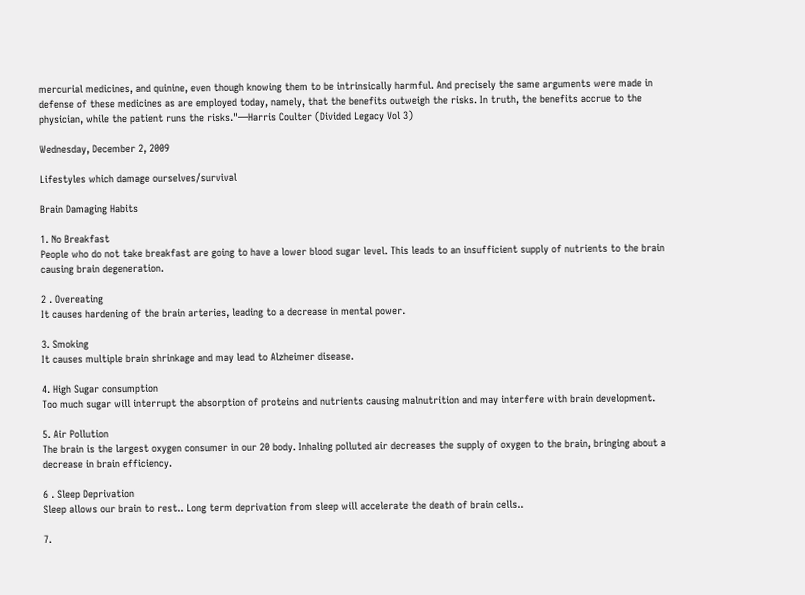mercurial medicines, and quinine, even though knowing them to be intrinsically harmful. And precisely the same arguments were made in defense of these medicines as are employed today, namely, that the benefits outweigh the risks. In truth, the benefits accrue to the physician, while the patient runs the risks."—Harris Coulter (Divided Legacy Vol 3)

Wednesday, December 2, 2009

Lifestyles which damage ourselves/survival

Brain Damaging Habits

1. No Breakfast
People who do not take breakfast are going to have a lower blood sugar level. This leads to an insufficient supply of nutrients to the brain causing brain degeneration.

2 . Overeating
It causes hardening of the brain arteries, leading to a decrease in mental power.

3. Smoking
It causes multiple brain shrinkage and may lead to Alzheimer disease.

4. High Sugar consumption
Too much sugar will interrupt the absorption of proteins and nutrients causing malnutrition and may interfere with brain development.

5. Air Pollution
The brain is the largest oxygen consumer in our 20 body. Inhaling polluted air decreases the supply of oxygen to the brain, bringing about a decrease in brain efficiency.

6 . Sleep Deprivation
Sleep allows our brain to rest.. Long term deprivation from sleep will accelerate the death of brain cells..

7.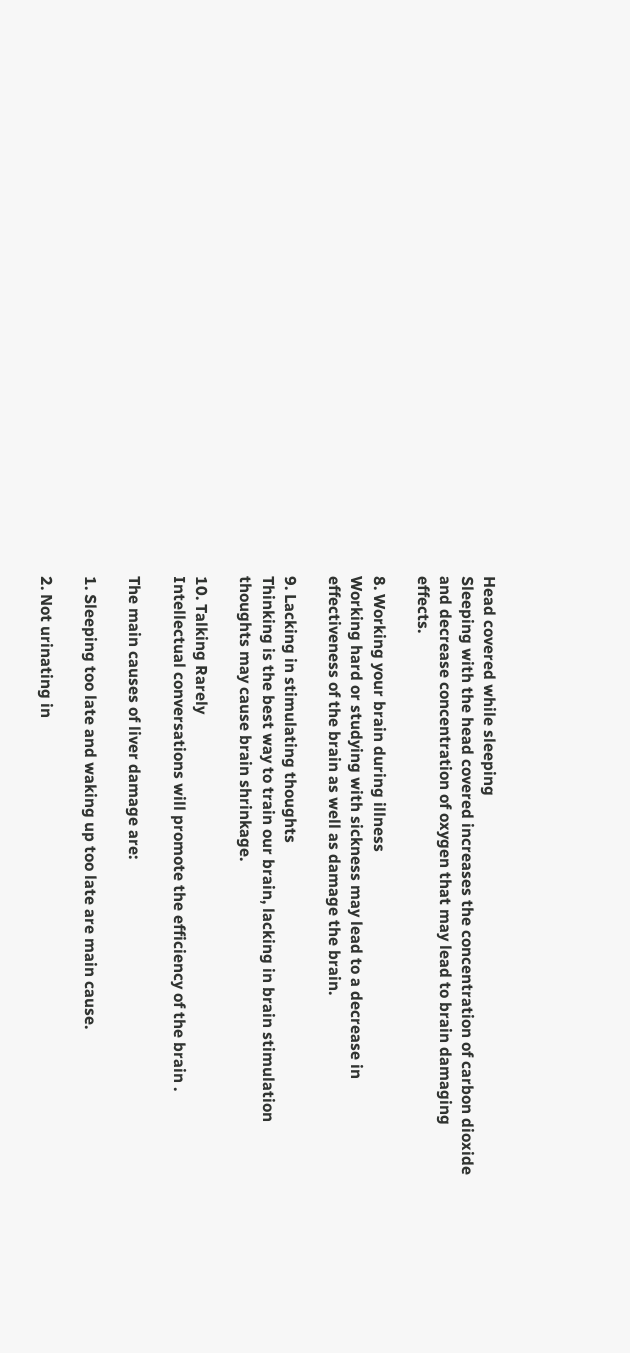Head covered while sleeping
Sleeping with the head covered increases the concentration of carbon dioxide and decrease concentration of oxygen that may lead to brain damaging effects.

8. Working your brain during illness
Working hard or studying with sickness may lead to a decrease in effectiveness of the brain as well as damage the brain.

9. Lacking in stimulating thoughts
Thinking is the best way to train our brain, lacking in brain stimulation thoughts may cause brain shrinkage.

10. Talking Rarely
Intellectual conversations will promote the efficiency of the brain .

The main causes of liver damage are:

1. Sleeping too late and waking up too late are main cause.

2. Not urinating in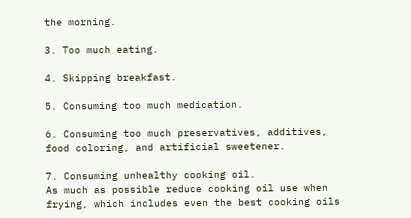the morning.

3. Too much eating.

4. Skipping breakfast.

5. Consuming too much medication.

6. Consuming too much preservatives, additives, food coloring, and artificial sweetener.

7. Consuming unhealthy cooking oil.
As much as possible reduce cooking oil use when frying, which includes even the best cooking oils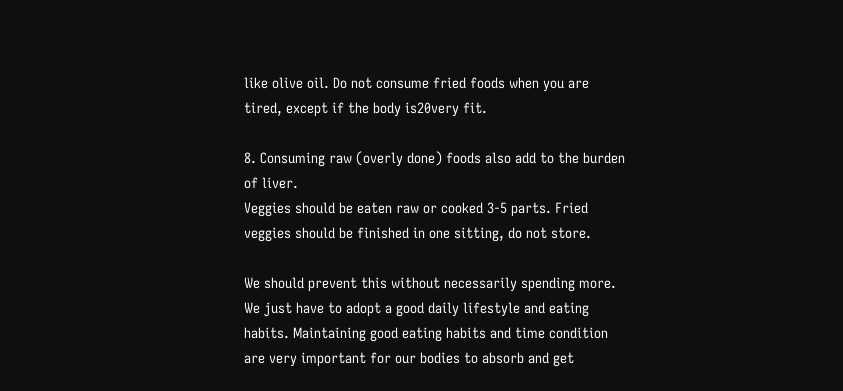like olive oil. Do not consume fried foods when you are tired, except if the body is20very fit.

8. Consuming raw (overly done) foods also add to the burden of liver.
Veggies should be eaten raw or cooked 3-5 parts. Fried veggies should be finished in one sitting, do not store.

We should prevent this without necessarily spending more. We just have to adopt a good daily lifestyle and eating habits. Maintaining good eating habits and time condition are very important for our bodies to absorb and get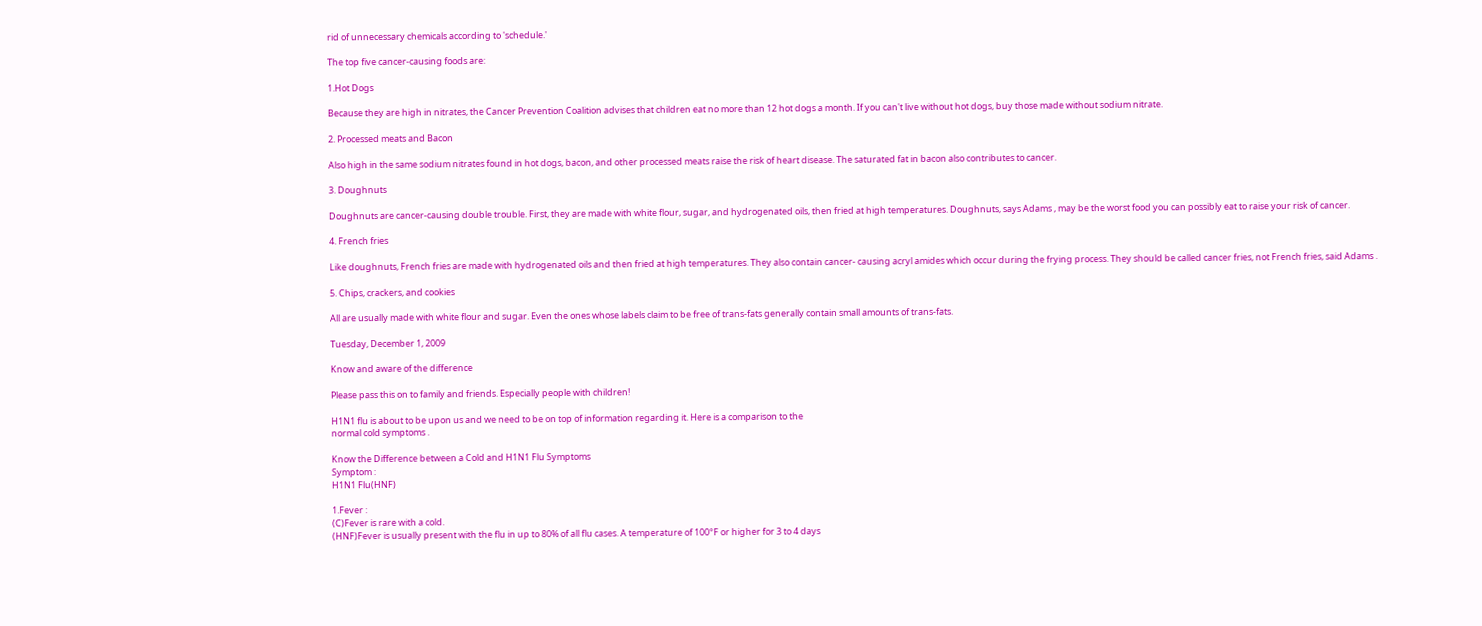rid of unnecessary chemicals according to 'schedule.'

The top five cancer-causing foods are:

1.Hot Dogs

Because they are high in nitrates, the Cancer Prevention Coalition advises that children eat no more than 12 hot dogs a month. If you can't live without hot dogs, buy those made without sodium nitrate.

2. Processed meats and Bacon

Also high in the same sodium nitrates found in hot dogs, bacon, and other processed meats raise the risk of heart disease. The saturated fat in bacon also contributes to cancer.

3. Doughnuts

Doughnuts are cancer-causing double trouble. First, they are made with white flour, sugar, and hydrogenated oils, then fried at high temperatures. Doughnuts, says Adams , may be the worst food you can possibly eat to raise your risk of cancer.

4. French fries

Like doughnuts, French fries are made with hydrogenated oils and then fried at high temperatures. They also contain cancer- causing acryl amides which occur during the frying process. They should be called cancer fries, not French fries, said Adams .

5. Chips, crackers, and cookies

All are usually made with white flour and sugar. Even the ones whose labels claim to be free of trans-fats generally contain small amounts of trans-fats.

Tuesday, December 1, 2009

Know and aware of the difference

Please pass this on to family and friends. Especially people with children!

H1N1 flu is about to be upon us and we need to be on top of information regarding it. Here is a comparison to the
normal cold symptoms .

Know the Difference between a Cold and H1N1 Flu Symptoms
Symptom :
H1N1 Flu(HNF)

1.Fever :
(C)Fever is rare with a cold.
(HNF)Fever is usually present with the flu in up to 80% of all flu cases. A temperature of 100°F or higher for 3 to 4 days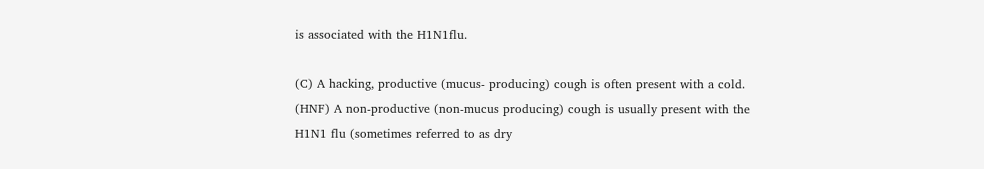is associated with the H1N1flu.

(C) A hacking, productive (mucus- producing) cough is often present with a cold.
(HNF) A non-productive (non-mucus producing) cough is usually present with the H1N1 flu (sometimes referred to as dry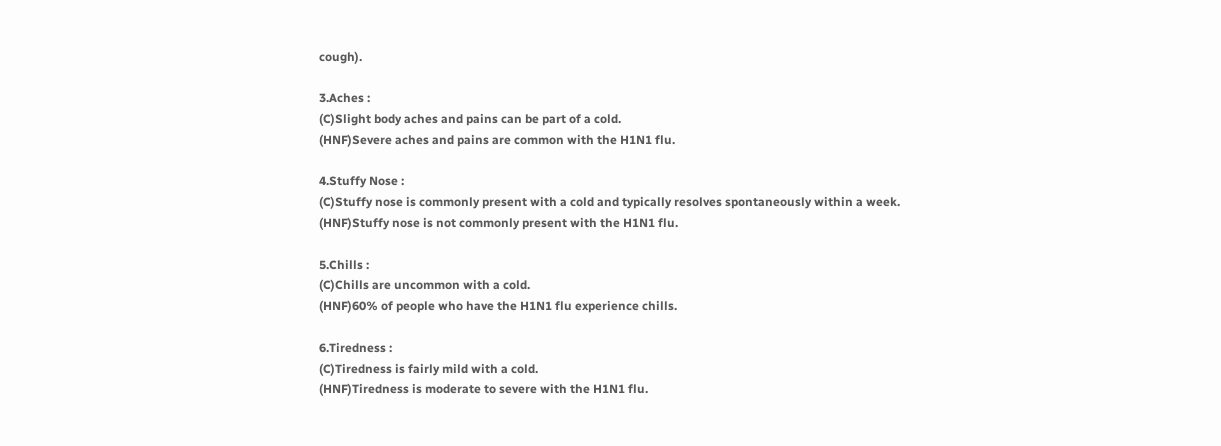cough).

3.Aches :
(C)Slight body aches and pains can be part of a cold.
(HNF)Severe aches and pains are common with the H1N1 flu.

4.Stuffy Nose :
(C)Stuffy nose is commonly present with a cold and typically resolves spontaneously within a week.
(HNF)Stuffy nose is not commonly present with the H1N1 flu.

5.Chills :
(C)Chills are uncommon with a cold.
(HNF)60% of people who have the H1N1 flu experience chills.

6.Tiredness :
(C)Tiredness is fairly mild with a cold.
(HNF)Tiredness is moderate to severe with the H1N1 flu.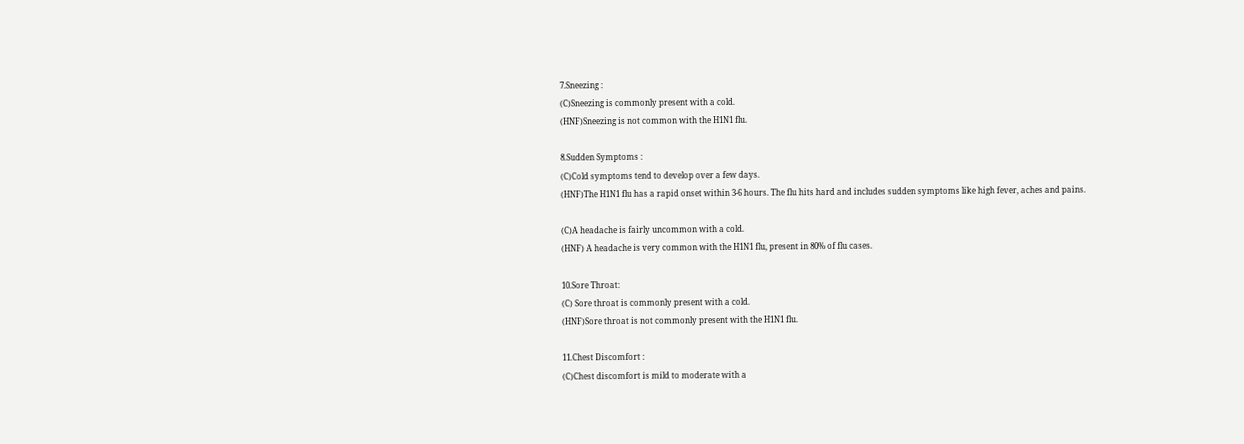7.Sneezing :
(C)Sneezing is commonly present with a cold.
(HNF)Sneezing is not common with the H1N1 flu.

8.Sudden Symptoms :
(C)Cold symptoms tend to develop over a few days.
(HNF)The H1N1 flu has a rapid onset within 3-6 hours. The flu hits hard and includes sudden symptoms like high fever, aches and pains.

(C)A headache is fairly uncommon with a cold.
(HNF) A headache is very common with the H1N1 flu, present in 80% of flu cases.

10.Sore Throat:
(C) Sore throat is commonly present with a cold.
(HNF)Sore throat is not commonly present with the H1N1 flu.

11.Chest Discomfort :
(C)Chest discomfort is mild to moderate with a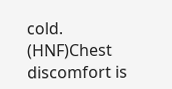cold.
(HNF)Chest discomfort is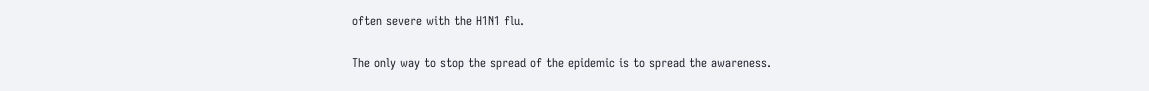often severe with the H1N1 flu.

The only way to stop the spread of the epidemic is to spread the awareness.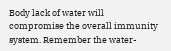Body lack of water will compromise the overall immunity system. Remember the water-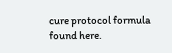cure protocol formula found here.